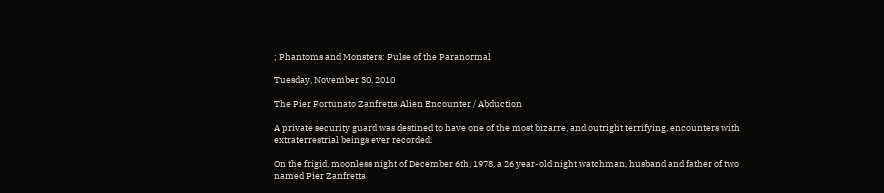; Phantoms and Monsters: Pulse of the Paranormal

Tuesday, November 30, 2010

The Pier Fortunato Zanfretta Alien Encounter / Abduction

A private security guard was destined to have one of the most bizarre, and outright terrifying, encounters with extraterrestrial beings ever recorded.

On the frigid, moonless night of December 6th, 1978, a 26 year-old night watchman, husband and father of two named Pier Zanfretta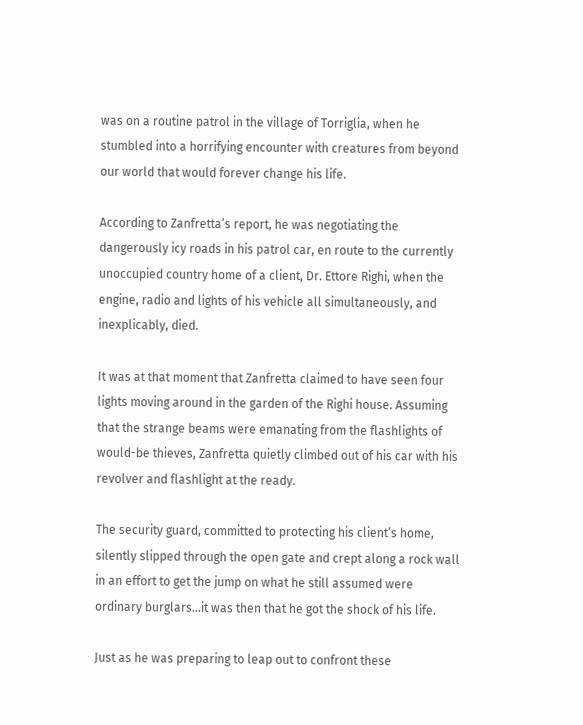was on a routine patrol in the village of Torriglia, when he stumbled into a horrifying encounter with creatures from beyond our world that would forever change his life.

According to Zanfretta’s report, he was negotiating the dangerously icy roads in his patrol car, en route to the currently unoccupied country home of a client, Dr. Ettore Righi, when the engine, radio and lights of his vehicle all simultaneously, and inexplicably, died.

It was at that moment that Zanfretta claimed to have seen four lights moving around in the garden of the Righi house. Assuming that the strange beams were emanating from the flashlights of would-be thieves, Zanfretta quietly climbed out of his car with his revolver and flashlight at the ready.

The security guard, committed to protecting his client’s home, silently slipped through the open gate and crept along a rock wall in an effort to get the jump on what he still assumed were ordinary burglars...it was then that he got the shock of his life.

Just as he was preparing to leap out to confront these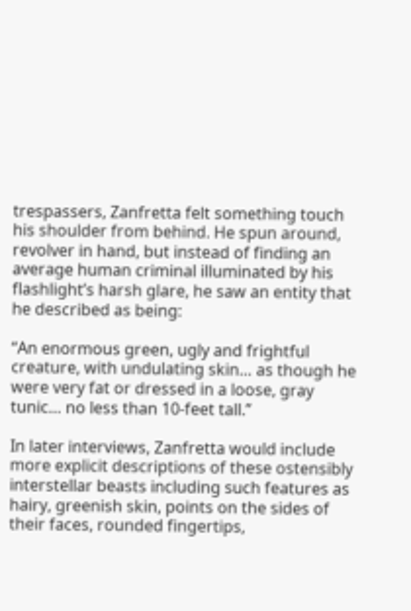trespassers, Zanfretta felt something touch his shoulder from behind. He spun around, revolver in hand, but instead of finding an average human criminal illuminated by his flashlight’s harsh glare, he saw an entity that he described as being:

“An enormous green, ugly and frightful creature, with undulating skin… as though he were very fat or dressed in a loose, gray tunic… no less than 10-feet tall.”

In later interviews, Zanfretta would include more explicit descriptions of these ostensibly interstellar beasts including such features as hairy, greenish skin, points on the sides of their faces, rounded fingertips,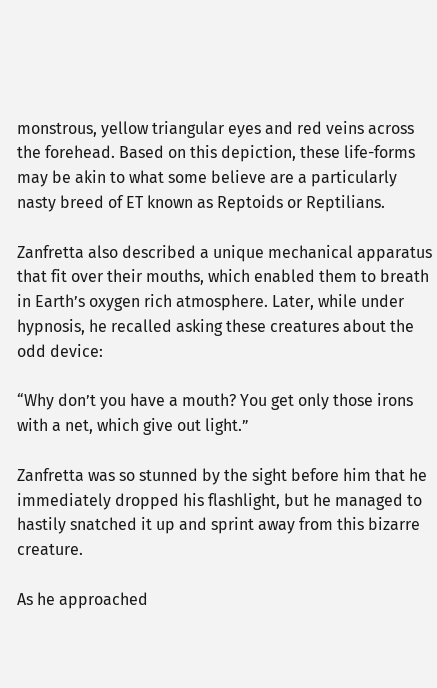monstrous, yellow triangular eyes and red veins across the forehead. Based on this depiction, these life-forms may be akin to what some believe are a particularly nasty breed of ET known as Reptoids or Reptilians.

Zanfretta also described a unique mechanical apparatus that fit over their mouths, which enabled them to breath in Earth’s oxygen rich atmosphere. Later, while under hypnosis, he recalled asking these creatures about the odd device:

“Why don’t you have a mouth? You get only those irons with a net, which give out light.”

Zanfretta was so stunned by the sight before him that he immediately dropped his flashlight, but he managed to hastily snatched it up and sprint away from this bizarre creature.

As he approached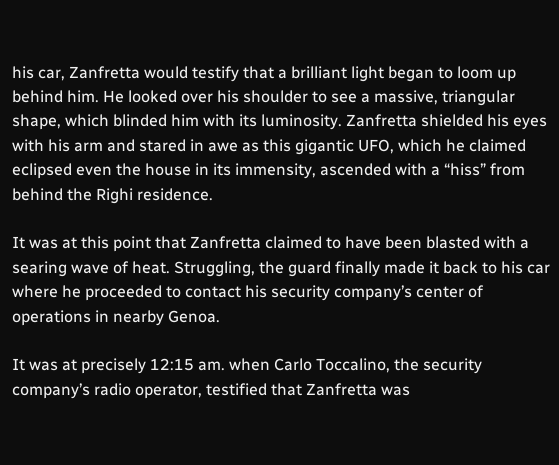his car, Zanfretta would testify that a brilliant light began to loom up behind him. He looked over his shoulder to see a massive, triangular shape, which blinded him with its luminosity. Zanfretta shielded his eyes with his arm and stared in awe as this gigantic UFO, which he claimed eclipsed even the house in its immensity, ascended with a “hiss” from behind the Righi residence.

It was at this point that Zanfretta claimed to have been blasted with a searing wave of heat. Struggling, the guard finally made it back to his car where he proceeded to contact his security company’s center of operations in nearby Genoa.

It was at precisely 12:15 am. when Carlo Toccalino, the security company’s radio operator, testified that Zanfretta was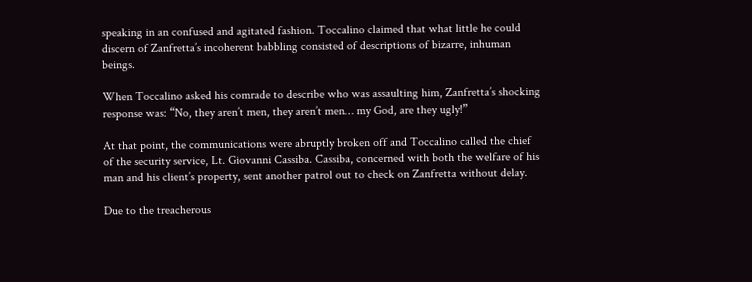speaking in an confused and agitated fashion. Toccalino claimed that what little he could discern of Zanfretta’s incoherent babbling consisted of descriptions of bizarre, inhuman beings.

When Toccalino asked his comrade to describe who was assaulting him, Zanfretta’s shocking response was: “No, they aren’t men, they aren’t men… my God, are they ugly!”

At that point, the communications were abruptly broken off and Toccalino called the chief of the security service, Lt. Giovanni Cassiba. Cassiba, concerned with both the welfare of his man and his client’s property, sent another patrol out to check on Zanfretta without delay.

Due to the treacherous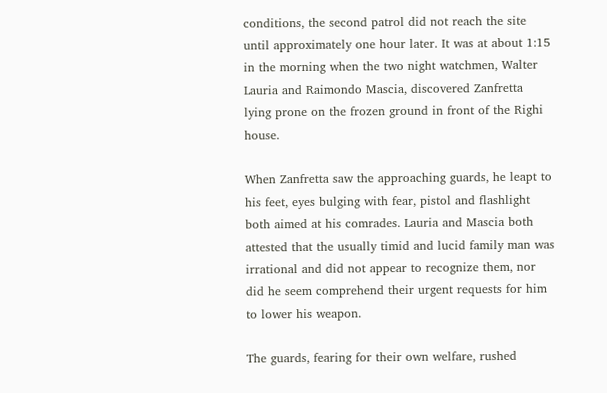conditions, the second patrol did not reach the site until approximately one hour later. It was at about 1:15 in the morning when the two night watchmen, Walter Lauria and Raimondo Mascia, discovered Zanfretta lying prone on the frozen ground in front of the Righi house.

When Zanfretta saw the approaching guards, he leapt to his feet, eyes bulging with fear, pistol and flashlight both aimed at his comrades. Lauria and Mascia both attested that the usually timid and lucid family man was irrational and did not appear to recognize them, nor did he seem comprehend their urgent requests for him to lower his weapon.

The guards, fearing for their own welfare, rushed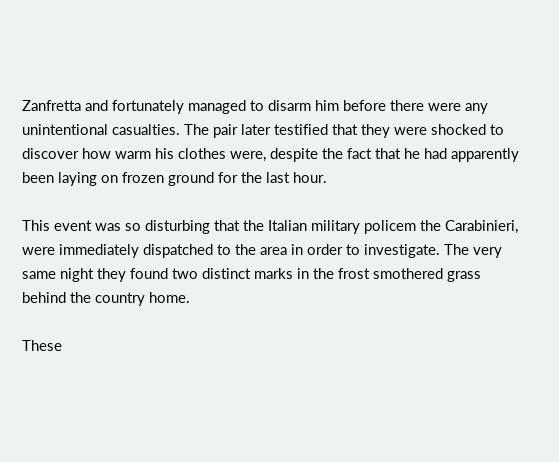Zanfretta and fortunately managed to disarm him before there were any unintentional casualties. The pair later testified that they were shocked to discover how warm his clothes were, despite the fact that he had apparently been laying on frozen ground for the last hour.

This event was so disturbing that the Italian military policem the Carabinieri, were immediately dispatched to the area in order to investigate. The very same night they found two distinct marks in the frost smothered grass behind the country home.

These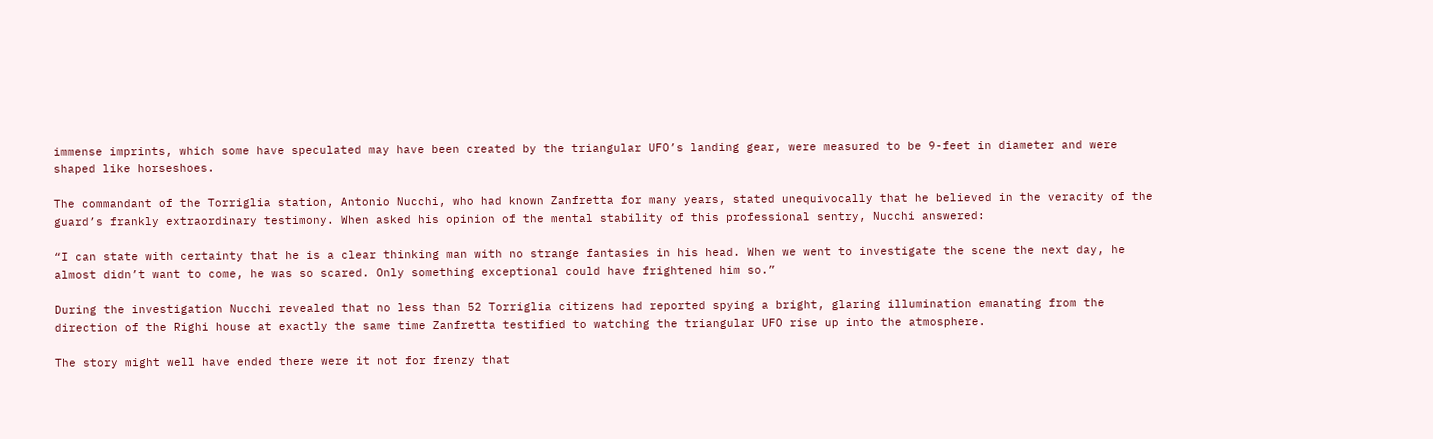immense imprints, which some have speculated may have been created by the triangular UFO’s landing gear, were measured to be 9-feet in diameter and were shaped like horseshoes.

The commandant of the Torriglia station, Antonio Nucchi, who had known Zanfretta for many years, stated unequivocally that he believed in the veracity of the guard’s frankly extraordinary testimony. When asked his opinion of the mental stability of this professional sentry, Nucchi answered:

“I can state with certainty that he is a clear thinking man with no strange fantasies in his head. When we went to investigate the scene the next day, he almost didn’t want to come, he was so scared. Only something exceptional could have frightened him so.”

During the investigation Nucchi revealed that no less than 52 Torriglia citizens had reported spying a bright, glaring illumination emanating from the direction of the Righi house at exactly the same time Zanfretta testified to watching the triangular UFO rise up into the atmosphere.

The story might well have ended there were it not for frenzy that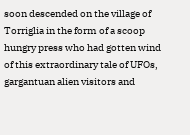soon descended on the village of Torriglia in the form of a scoop hungry press who had gotten wind of this extraordinary tale of UFOs, gargantuan alien visitors and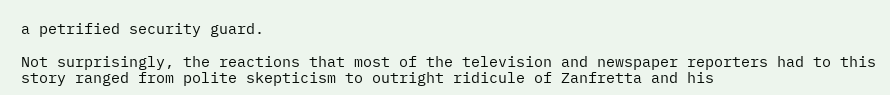a petrified security guard.

Not surprisingly, the reactions that most of the television and newspaper reporters had to this story ranged from polite skepticism to outright ridicule of Zanfretta and his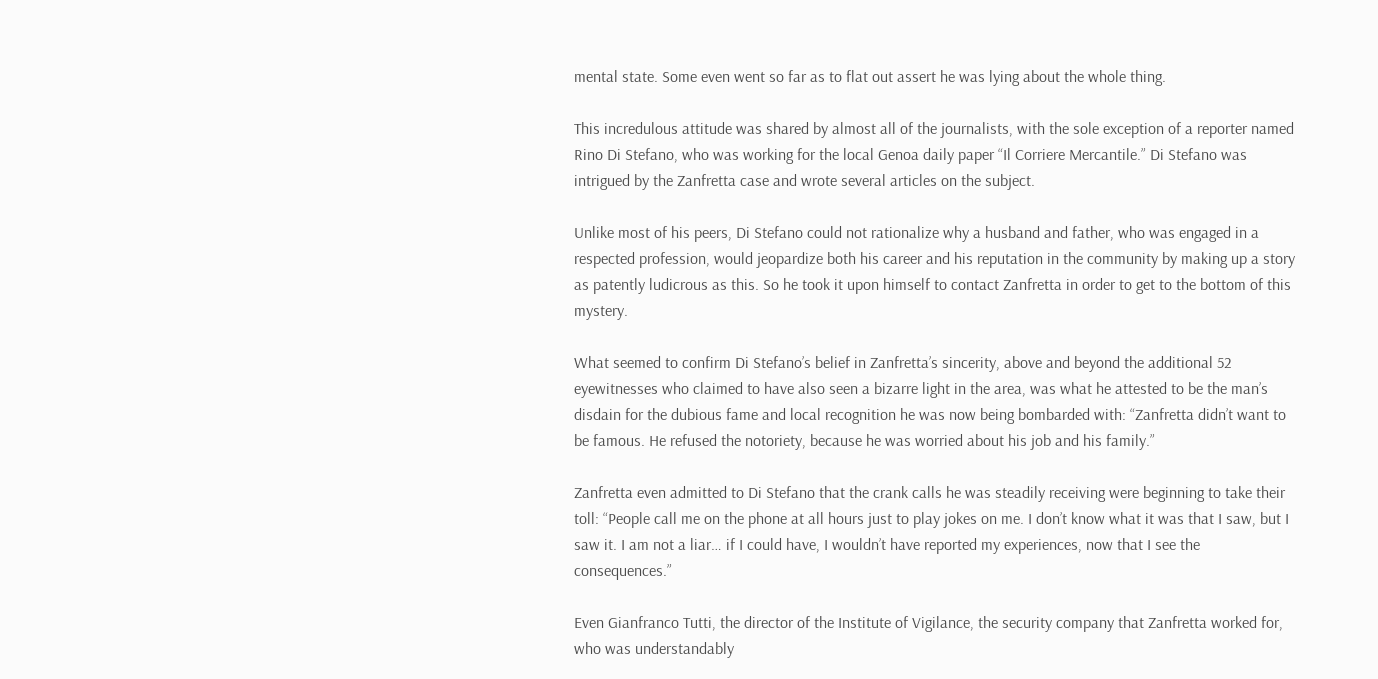mental state. Some even went so far as to flat out assert he was lying about the whole thing.

This incredulous attitude was shared by almost all of the journalists, with the sole exception of a reporter named Rino Di Stefano, who was working for the local Genoa daily paper “Il Corriere Mercantile.” Di Stefano was intrigued by the Zanfretta case and wrote several articles on the subject.

Unlike most of his peers, Di Stefano could not rationalize why a husband and father, who was engaged in a respected profession, would jeopardize both his career and his reputation in the community by making up a story as patently ludicrous as this. So he took it upon himself to contact Zanfretta in order to get to the bottom of this mystery.

What seemed to confirm Di Stefano’s belief in Zanfretta’s sincerity, above and beyond the additional 52 eyewitnesses who claimed to have also seen a bizarre light in the area, was what he attested to be the man’s disdain for the dubious fame and local recognition he was now being bombarded with: “Zanfretta didn’t want to be famous. He refused the notoriety, because he was worried about his job and his family.”

Zanfretta even admitted to Di Stefano that the crank calls he was steadily receiving were beginning to take their toll: “People call me on the phone at all hours just to play jokes on me. I don’t know what it was that I saw, but I saw it. I am not a liar… if I could have, I wouldn’t have reported my experiences, now that I see the consequences.”

Even Gianfranco Tutti, the director of the Institute of Vigilance, the security company that Zanfretta worked for, who was understandably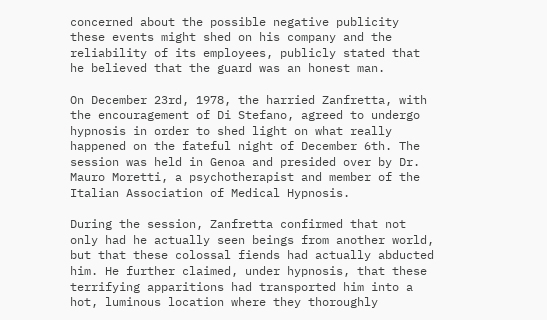concerned about the possible negative publicity these events might shed on his company and the reliability of its employees, publicly stated that he believed that the guard was an honest man.

On December 23rd, 1978, the harried Zanfretta, with the encouragement of Di Stefano, agreed to undergo hypnosis in order to shed light on what really happened on the fateful night of December 6th. The session was held in Genoa and presided over by Dr. Mauro Moretti, a psychotherapist and member of the Italian Association of Medical Hypnosis.

During the session, Zanfretta confirmed that not only had he actually seen beings from another world, but that these colossal fiends had actually abducted him. He further claimed, under hypnosis, that these terrifying apparitions had transported him into a hot, luminous location where they thoroughly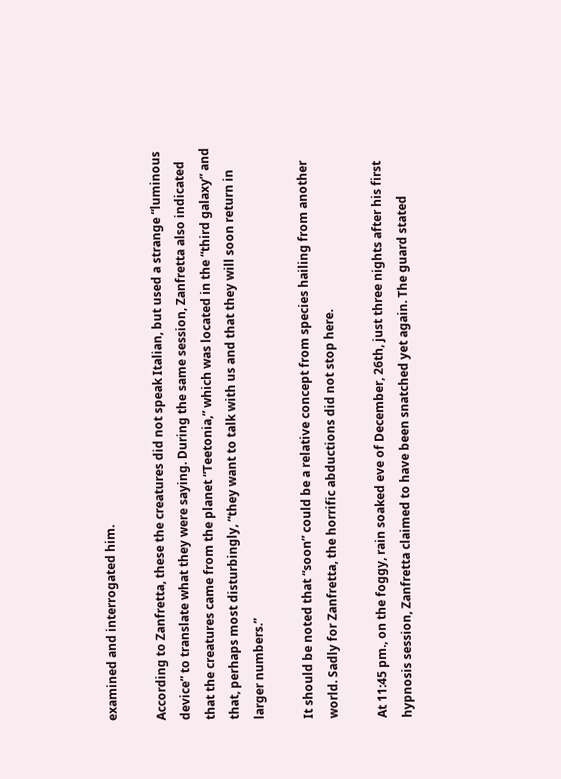examined and interrogated him.

According to Zanfretta, these the creatures did not speak Italian, but used a strange “luminous device” to translate what they were saying. During the same session, Zanfretta also indicated that the creatures came from the planet “Teetonia,” which was located in the “third galaxy” and that, perhaps most disturbingly, “they want to talk with us and that they will soon return in larger numbers.”

It should be noted that “soon” could be a relative concept from species hailing from another world. Sadly for Zanfretta, the horrific abductions did not stop here.

At 11:45 pm., on the foggy, rain soaked eve of December, 26th, just three nights after his first hypnosis session, Zanfretta claimed to have been snatched yet again. The guard stated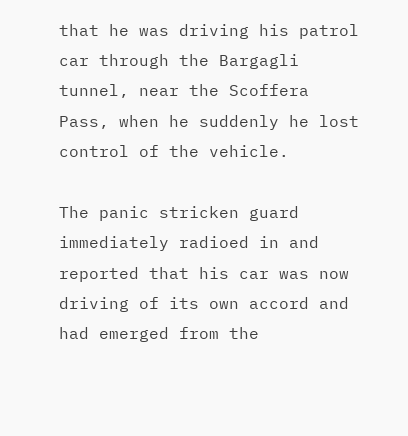that he was driving his patrol car through the Bargagli tunnel, near the Scoffera Pass, when he suddenly he lost control of the vehicle.

The panic stricken guard immediately radioed in and reported that his car was now driving of its own accord and had emerged from the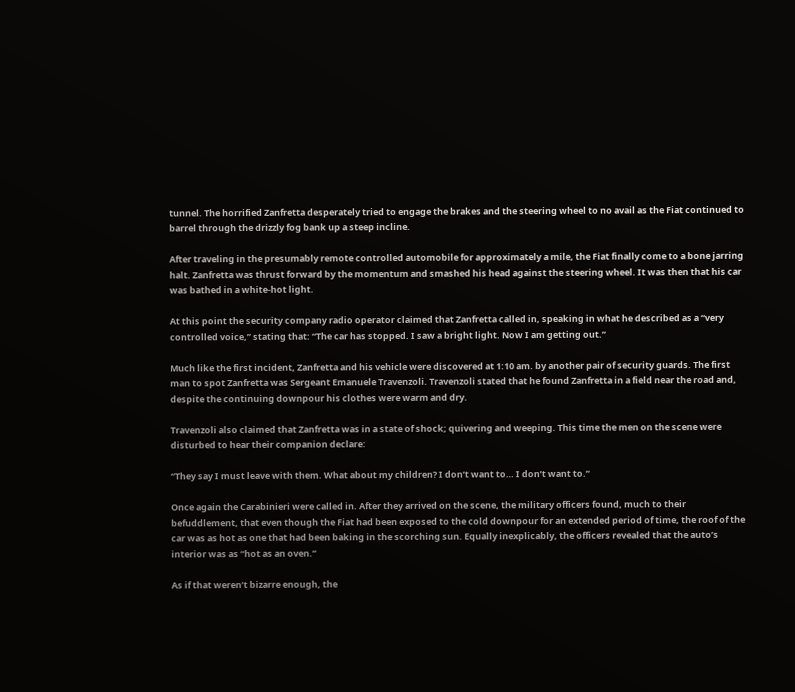tunnel. The horrified Zanfretta desperately tried to engage the brakes and the steering wheel to no avail as the Fiat continued to barrel through the drizzly fog bank up a steep incline.

After traveling in the presumably remote controlled automobile for approximately a mile, the Fiat finally come to a bone jarring halt. Zanfretta was thrust forward by the momentum and smashed his head against the steering wheel. It was then that his car was bathed in a white-hot light.

At this point the security company radio operator claimed that Zanfretta called in, speaking in what he described as a “very controlled voice,” stating that: “The car has stopped. I saw a bright light. Now I am getting out.”

Much like the first incident, Zanfretta and his vehicle were discovered at 1:10 am. by another pair of security guards. The first man to spot Zanfretta was Sergeant Emanuele Travenzoli. Travenzoli stated that he found Zanfretta in a field near the road and, despite the continuing downpour his clothes were warm and dry.

Travenzoli also claimed that Zanfretta was in a state of shock; quivering and weeping. This time the men on the scene were disturbed to hear their companion declare:

“They say I must leave with them. What about my children? I don’t want to… I don’t want to.”

Once again the Carabinieri were called in. After they arrived on the scene, the military officers found, much to their befuddlement, that even though the Fiat had been exposed to the cold downpour for an extended period of time, the roof of the car was as hot as one that had been baking in the scorching sun. Equally inexplicably, the officers revealed that the auto’s interior was as “hot as an oven.”

As if that weren’t bizarre enough, the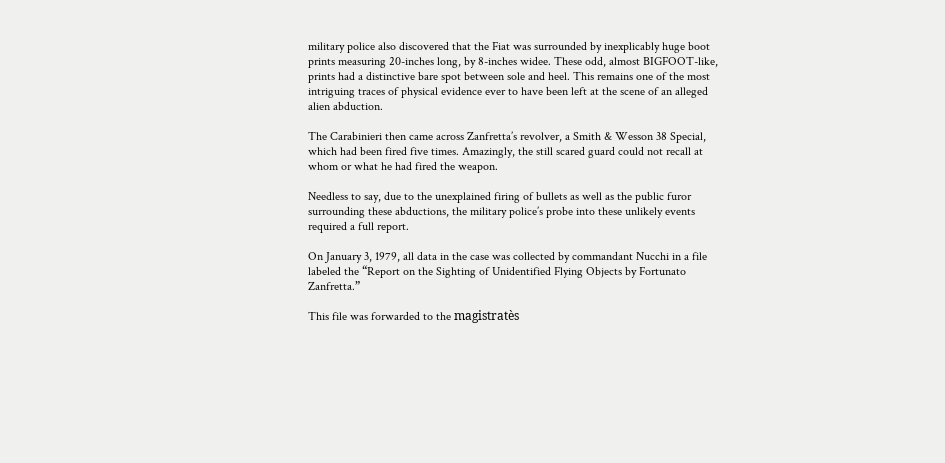military police also discovered that the Fiat was surrounded by inexplicably huge boot prints measuring 20-inches long, by 8-inches widee. These odd, almost BIGFOOT-like, prints had a distinctive bare spot between sole and heel. This remains one of the most intriguing traces of physical evidence ever to have been left at the scene of an alleged alien abduction.

The Carabinieri then came across Zanfretta’s revolver, a Smith & Wesson 38 Special, which had been fired five times. Amazingly, the still scared guard could not recall at whom or what he had fired the weapon.

Needless to say, due to the unexplained firing of bullets as well as the public furor surrounding these abductions, the military police’s probe into these unlikely events required a full report.

On January 3, 1979, all data in the case was collected by commandant Nucchi in a file labeled the “Report on the Sighting of Unidentified Flying Objects by Fortunato Zanfretta.”

This file was forwarded to the magistratès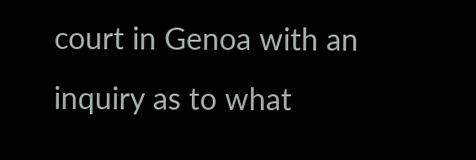court in Genoa with an inquiry as to what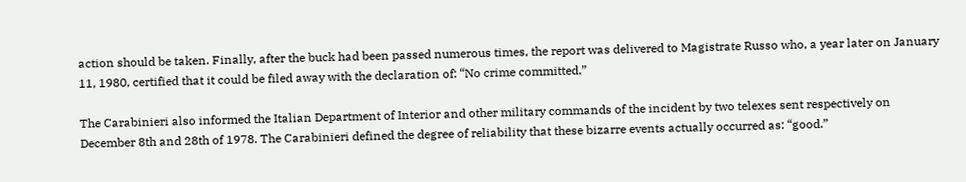action should be taken. Finally, after the buck had been passed numerous times, the report was delivered to Magistrate Russo who, a year later on January 11, 1980, certified that it could be filed away with the declaration of: “No crime committed.”

The Carabinieri also informed the Italian Department of Interior and other military commands of the incident by two telexes sent respectively on December 8th and 28th of 1978. The Carabinieri defined the degree of reliability that these bizarre events actually occurred as: “good.”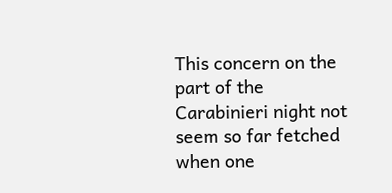This concern on the part of the Carabinieri night not seem so far fetched when one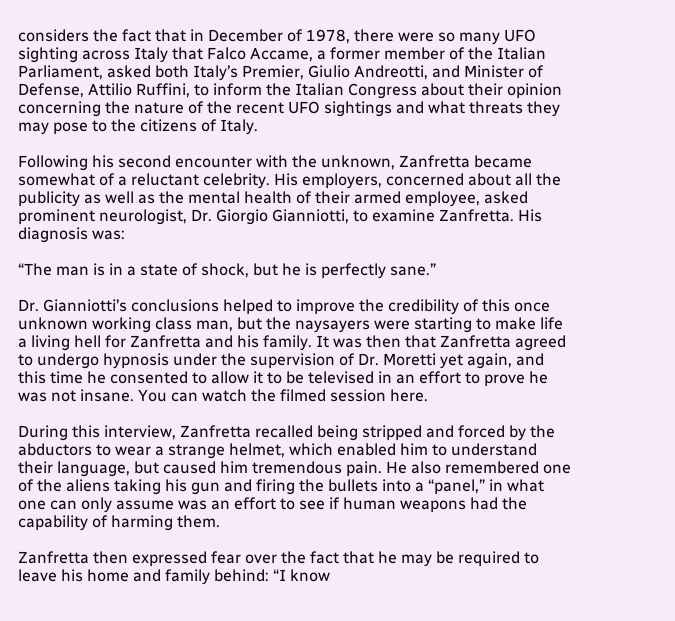considers the fact that in December of 1978, there were so many UFO sighting across Italy that Falco Accame, a former member of the Italian Parliament, asked both Italy’s Premier, Giulio Andreotti, and Minister of Defense, Attilio Ruffini, to inform the Italian Congress about their opinion concerning the nature of the recent UFO sightings and what threats they may pose to the citizens of Italy.

Following his second encounter with the unknown, Zanfretta became somewhat of a reluctant celebrity. His employers, concerned about all the publicity as well as the mental health of their armed employee, asked prominent neurologist, Dr. Giorgio Gianniotti, to examine Zanfretta. His diagnosis was:

“The man is in a state of shock, but he is perfectly sane.”

Dr. Gianniotti’s conclusions helped to improve the credibility of this once unknown working class man, but the naysayers were starting to make life a living hell for Zanfretta and his family. It was then that Zanfretta agreed to undergo hypnosis under the supervision of Dr. Moretti yet again, and this time he consented to allow it to be televised in an effort to prove he was not insane. You can watch the filmed session here.

During this interview, Zanfretta recalled being stripped and forced by the abductors to wear a strange helmet, which enabled him to understand their language, but caused him tremendous pain. He also remembered one of the aliens taking his gun and firing the bullets into a “panel,” in what one can only assume was an effort to see if human weapons had the capability of harming them.

Zanfretta then expressed fear over the fact that he may be required to leave his home and family behind: “I know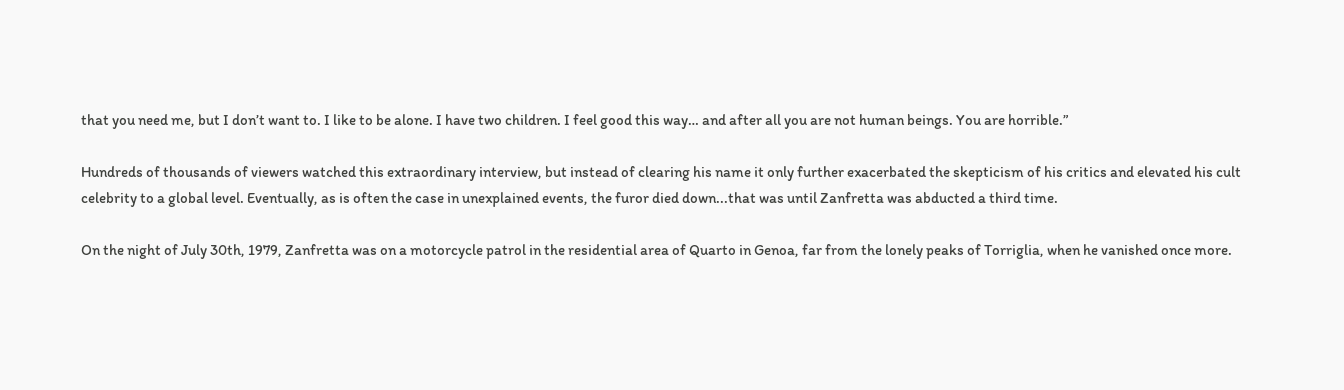that you need me, but I don’t want to. I like to be alone. I have two children. I feel good this way… and after all you are not human beings. You are horrible.”

Hundreds of thousands of viewers watched this extraordinary interview, but instead of clearing his name it only further exacerbated the skepticism of his critics and elevated his cult celebrity to a global level. Eventually, as is often the case in unexplained events, the furor died down...that was until Zanfretta was abducted a third time.

On the night of July 30th, 1979, Zanfretta was on a motorcycle patrol in the residential area of Quarto in Genoa, far from the lonely peaks of Torriglia, when he vanished once more.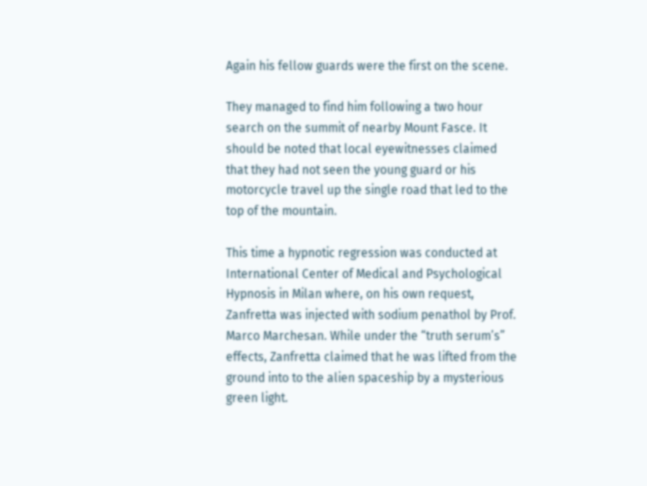Again his fellow guards were the first on the scene.

They managed to find him following a two hour search on the summit of nearby Mount Fasce. It should be noted that local eyewitnesses claimed that they had not seen the young guard or his motorcycle travel up the single road that led to the top of the mountain.

This time a hypnotic regression was conducted at International Center of Medical and Psychological Hypnosis in Milan where, on his own request, Zanfretta was injected with sodium penathol by Prof. Marco Marchesan. While under the “truth serum’s” effects, Zanfretta claimed that he was lifted from the ground into to the alien spaceship by a mysterious green light.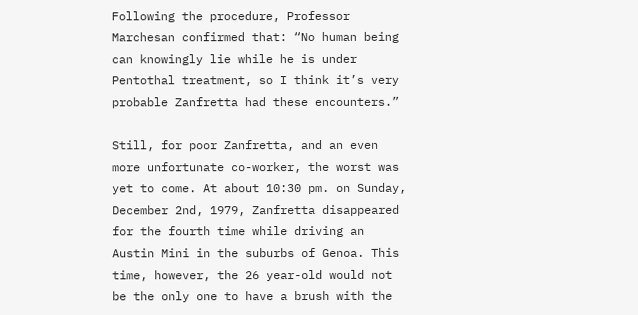Following the procedure, Professor Marchesan confirmed that: “No human being can knowingly lie while he is under Pentothal treatment, so I think it’s very probable Zanfretta had these encounters.”

Still, for poor Zanfretta, and an even more unfortunate co-worker, the worst was yet to come. At about 10:30 pm. on Sunday, December 2nd, 1979, Zanfretta disappeared for the fourth time while driving an Austin Mini in the suburbs of Genoa. This time, however, the 26 year-old would not be the only one to have a brush with the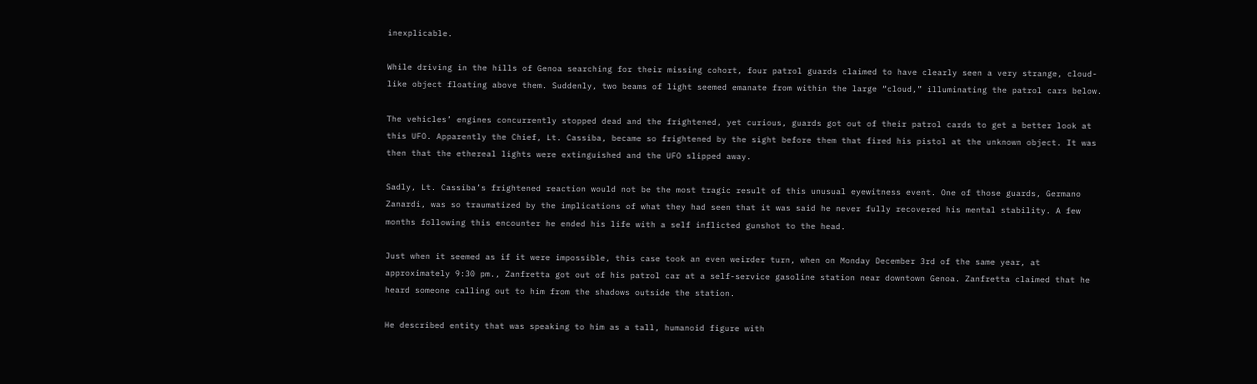inexplicable.

While driving in the hills of Genoa searching for their missing cohort, four patrol guards claimed to have clearly seen a very strange, cloud-like object floating above them. Suddenly, two beams of light seemed emanate from within the large “cloud,” illuminating the patrol cars below.

The vehicles’ engines concurrently stopped dead and the frightened, yet curious, guards got out of their patrol cards to get a better look at this UFO. Apparently the Chief, Lt. Cassiba, became so frightened by the sight before them that fired his pistol at the unknown object. It was then that the ethereal lights were extinguished and the UFO slipped away.

Sadly, Lt. Cassiba’s frightened reaction would not be the most tragic result of this unusual eyewitness event. One of those guards, Germano Zanardi, was so traumatized by the implications of what they had seen that it was said he never fully recovered his mental stability. A few months following this encounter he ended his life with a self inflicted gunshot to the head.

Just when it seemed as if it were impossible, this case took an even weirder turn, when on Monday December 3rd of the same year, at approximately 9:30 pm., Zanfretta got out of his patrol car at a self-service gasoline station near downtown Genoa. Zanfretta claimed that he heard someone calling out to him from the shadows outside the station.

He described entity that was speaking to him as a tall, humanoid figure with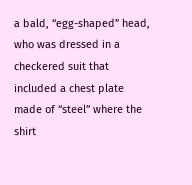a bald, “egg-shaped” head, who was dressed in a checkered suit that included a chest plate made of “steel” where the shirt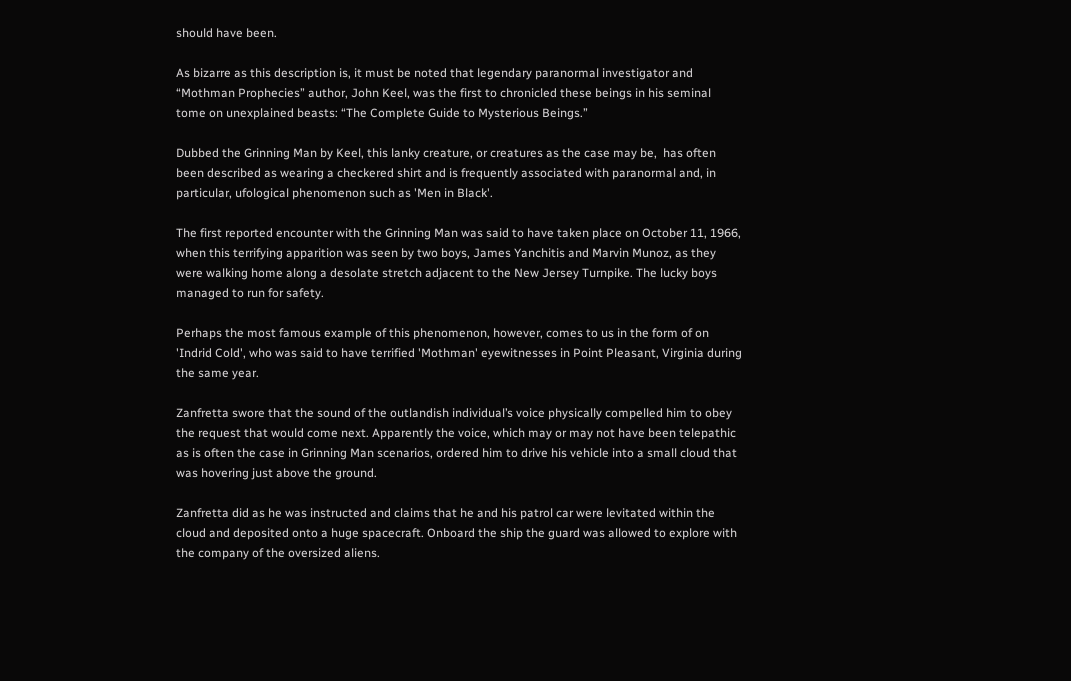should have been.

As bizarre as this description is, it must be noted that legendary paranormal investigator and “Mothman Prophecies” author, John Keel, was the first to chronicled these beings in his seminal tome on unexplained beasts: “The Complete Guide to Mysterious Beings.”

Dubbed the Grinning Man by Keel, this lanky creature, or creatures as the case may be,  has often been described as wearing a checkered shirt and is frequently associated with paranormal and, in particular, ufological phenomenon such as 'Men in Black'.

The first reported encounter with the Grinning Man was said to have taken place on October 11, 1966, when this terrifying apparition was seen by two boys, James Yanchitis and Marvin Munoz, as they were walking home along a desolate stretch adjacent to the New Jersey Turnpike. The lucky boys managed to run for safety.

Perhaps the most famous example of this phenomenon, however, comes to us in the form of on 'Indrid Cold', who was said to have terrified 'Mothman' eyewitnesses in Point Pleasant, Virginia during the same year.

Zanfretta swore that the sound of the outlandish individual’s voice physically compelled him to obey the request that would come next. Apparently the voice, which may or may not have been telepathic as is often the case in Grinning Man scenarios, ordered him to drive his vehicle into a small cloud that was hovering just above the ground.

Zanfretta did as he was instructed and claims that he and his patrol car were levitated within the cloud and deposited onto a huge spacecraft. Onboard the ship the guard was allowed to explore with the company of the oversized aliens.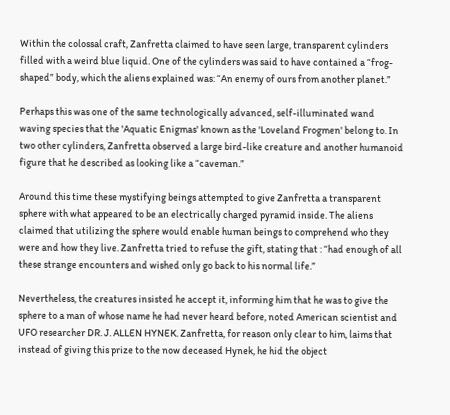Within the colossal craft, Zanfretta claimed to have seen large, transparent cylinders filled with a weird blue liquid. One of the cylinders was said to have contained a “frog-shaped” body, which the aliens explained was: “An enemy of ours from another planet.”

Perhaps this was one of the same technologically advanced, self-illuminated wand waving species that the 'Aquatic Enigmas' known as the 'Loveland Frogmen' belong to. In two other cylinders, Zanfretta observed a large bird-like creature and another humanoid figure that he described as looking like a “caveman.”

Around this time these mystifying beings attempted to give Zanfretta a transparent sphere with what appeared to be an electrically charged pyramid inside. The aliens claimed that utilizing the sphere would enable human beings to comprehend who they were and how they live. Zanfretta tried to refuse the gift, stating that : “had enough of all these strange encounters and wished only go back to his normal life.”

Nevertheless, the creatures insisted he accept it, informing him that he was to give the sphere to a man of whose name he had never heard before, noted American scientist and UFO researcher DR. J. ALLEN HYNEK. Zanfretta, for reason only clear to him, laims that instead of giving this prize to the now deceased Hynek, he hid the object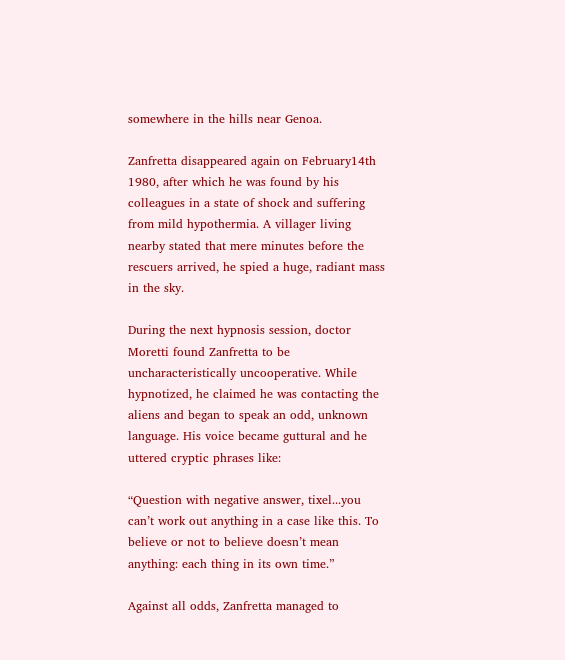somewhere in the hills near Genoa.

Zanfretta disappeared again on February14th 1980, after which he was found by his colleagues in a state of shock and suffering from mild hypothermia. A villager living nearby stated that mere minutes before the rescuers arrived, he spied a huge, radiant mass in the sky.

During the next hypnosis session, doctor Moretti found Zanfretta to be uncharacteristically uncooperative. While hypnotized, he claimed he was contacting the aliens and began to speak an odd, unknown language. His voice became guttural and he uttered cryptic phrases like:

“Question with negative answer, tixel...you can’t work out anything in a case like this. To believe or not to believe doesn’t mean anything: each thing in its own time.”

Against all odds, Zanfretta managed to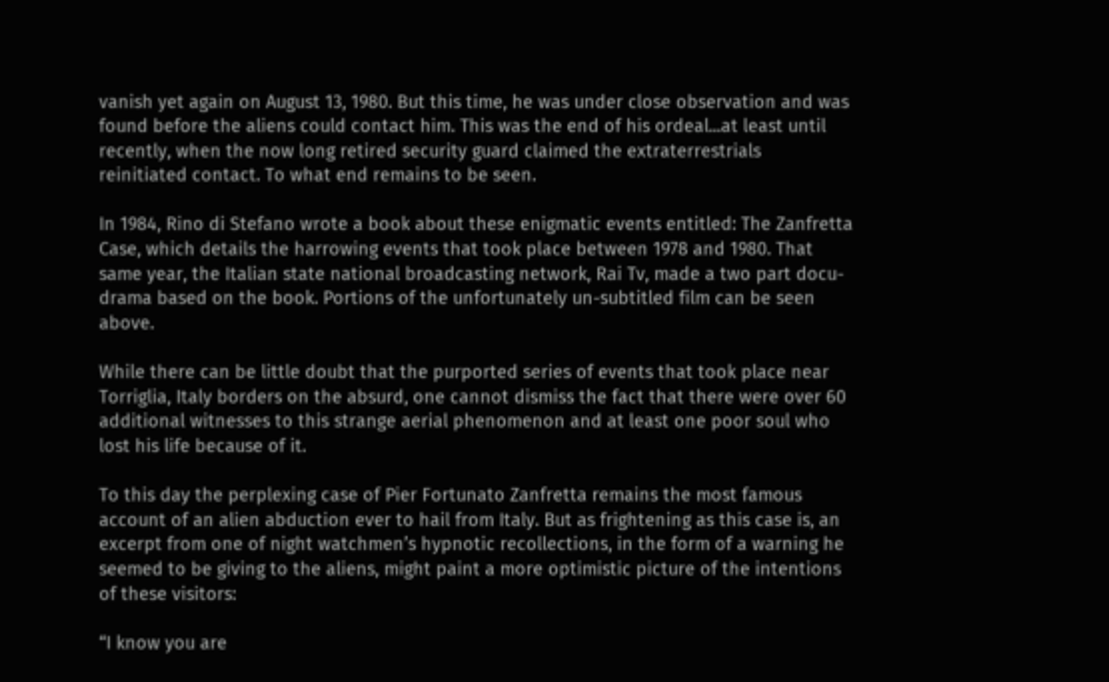vanish yet again on August 13, 1980. But this time, he was under close observation and was found before the aliens could contact him. This was the end of his ordeal...at least until recently, when the now long retired security guard claimed the extraterrestrials reinitiated contact. To what end remains to be seen.

In 1984, Rino di Stefano wrote a book about these enigmatic events entitled: The Zanfretta Case, which details the harrowing events that took place between 1978 and 1980. That same year, the Italian state national broadcasting network, Rai Tv, made a two part docu-drama based on the book. Portions of the unfortunately un-subtitled film can be seen above.

While there can be little doubt that the purported series of events that took place near Torriglia, Italy borders on the absurd, one cannot dismiss the fact that there were over 60 additional witnesses to this strange aerial phenomenon and at least one poor soul who lost his life because of it.

To this day the perplexing case of Pier Fortunato Zanfretta remains the most famous account of an alien abduction ever to hail from Italy. But as frightening as this case is, an excerpt from one of night watchmen’s hypnotic recollections, in the form of a warning he seemed to be giving to the aliens, might paint a more optimistic picture of the intentions of these visitors:

“I know you are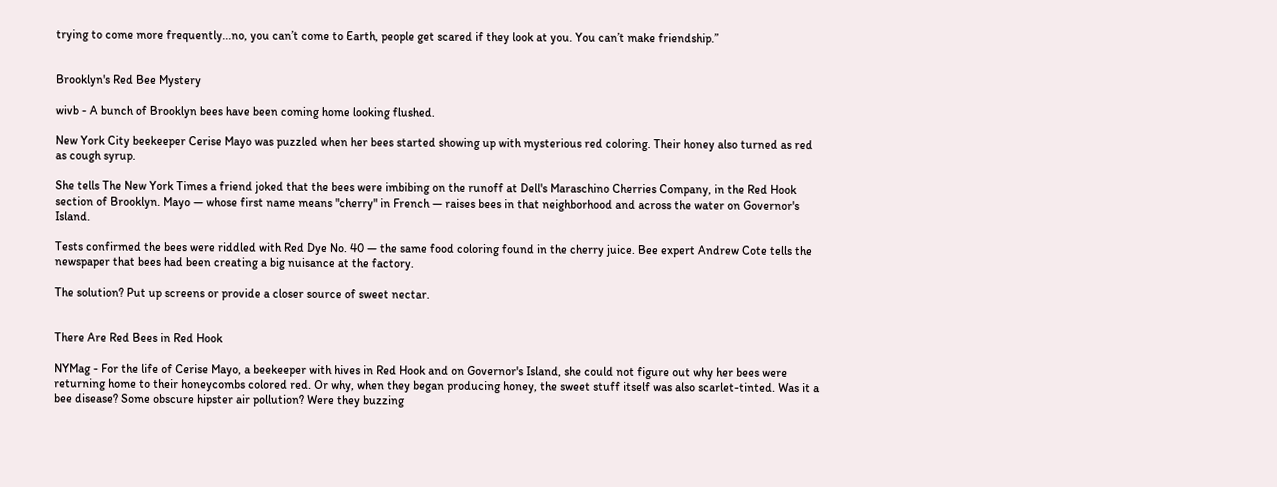trying to come more frequently...no, you can’t come to Earth, people get scared if they look at you. You can’t make friendship.”


Brooklyn's Red Bee Mystery

wivb - A bunch of Brooklyn bees have been coming home looking flushed.

New York City beekeeper Cerise Mayo was puzzled when her bees started showing up with mysterious red coloring. Their honey also turned as red as cough syrup.

She tells The New York Times a friend joked that the bees were imbibing on the runoff at Dell's Maraschino Cherries Company, in the Red Hook section of Brooklyn. Mayo — whose first name means "cherry" in French — raises bees in that neighborhood and across the water on Governor's Island.

Tests confirmed the bees were riddled with Red Dye No. 40 — the same food coloring found in the cherry juice. Bee expert Andrew Cote tells the newspaper that bees had been creating a big nuisance at the factory.

The solution? Put up screens or provide a closer source of sweet nectar.


There Are Red Bees in Red Hook

NYMag - For the life of Cerise Mayo, a beekeeper with hives in Red Hook and on Governor's Island, she could not figure out why her bees were returning home to their honeycombs colored red. Or why, when they began producing honey, the sweet stuff itself was also scarlet-tinted. Was it a bee disease? Some obscure hipster air pollution? Were they buzzing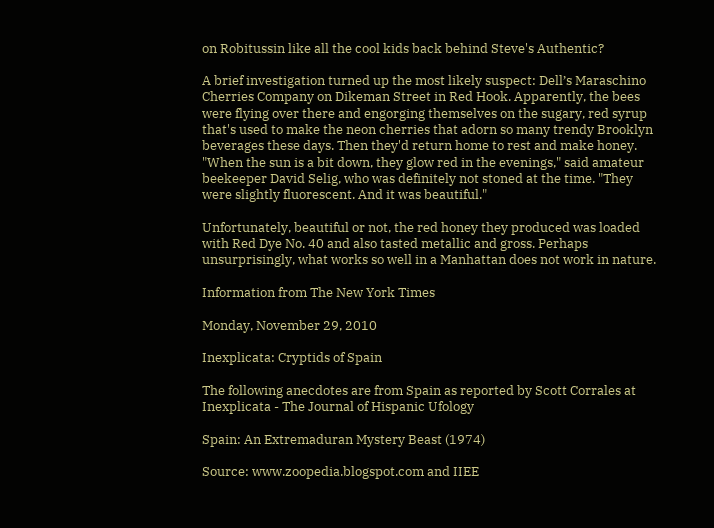on Robitussin like all the cool kids back behind Steve's Authentic?

A brief investigation turned up the most likely suspect: Dell’s Maraschino Cherries Company on Dikeman Street in Red Hook. Apparently, the bees were flying over there and engorging themselves on the sugary, red syrup that's used to make the neon cherries that adorn so many trendy Brooklyn beverages these days. Then they'd return home to rest and make honey. "When the sun is a bit down, they glow red in the evenings," said amateur beekeeper David Selig, who was definitely not stoned at the time. "They were slightly fluorescent. And it was beautiful."

Unfortunately, beautiful or not, the red honey they produced was loaded with Red Dye No. 40 and also tasted metallic and gross. Perhaps unsurprisingly, what works so well in a Manhattan does not work in nature.

Information from The New York Times

Monday, November 29, 2010

Inexplicata: Cryptids of Spain

The following anecdotes are from Spain as reported by Scott Corrales at Inexplicata - The Journal of Hispanic Ufology

Spain: An Extremaduran Mystery Beast (1974)

Source: www.zoopedia.blogspot.com and IIEE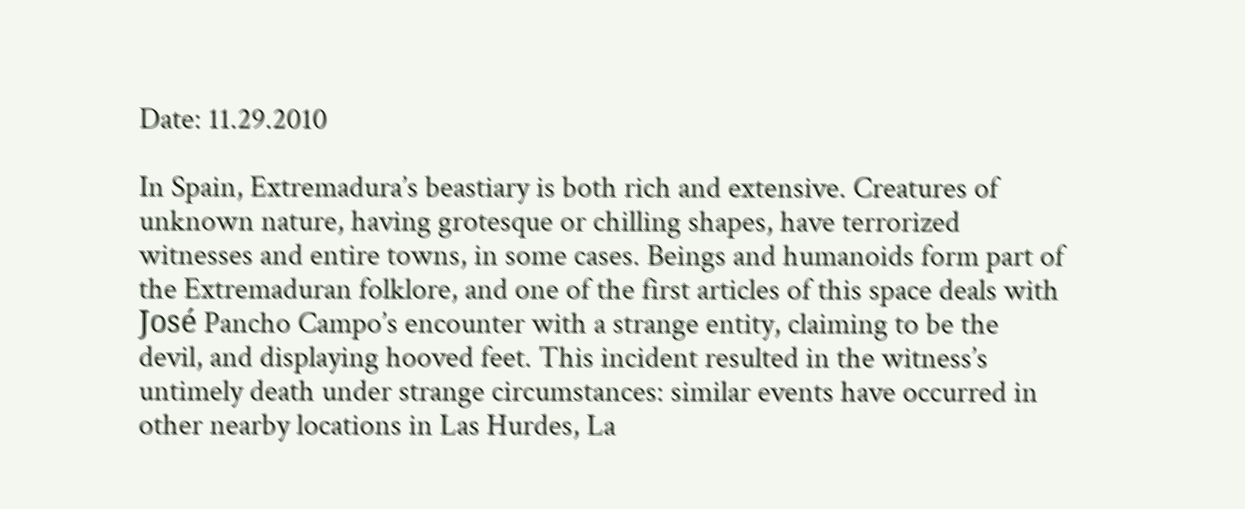Date: 11.29.2010

In Spain, Extremadura’s beastiary is both rich and extensive. Creatures of unknown nature, having grotesque or chilling shapes, have terrorized witnesses and entire towns, in some cases. Beings and humanoids form part of the Extremaduran folklore, and one of the first articles of this space deals with José Pancho Campo’s encounter with a strange entity, claiming to be the devil, and displaying hooved feet. This incident resulted in the witness’s untimely death under strange circumstances: similar events have occurred in other nearby locations in Las Hurdes, La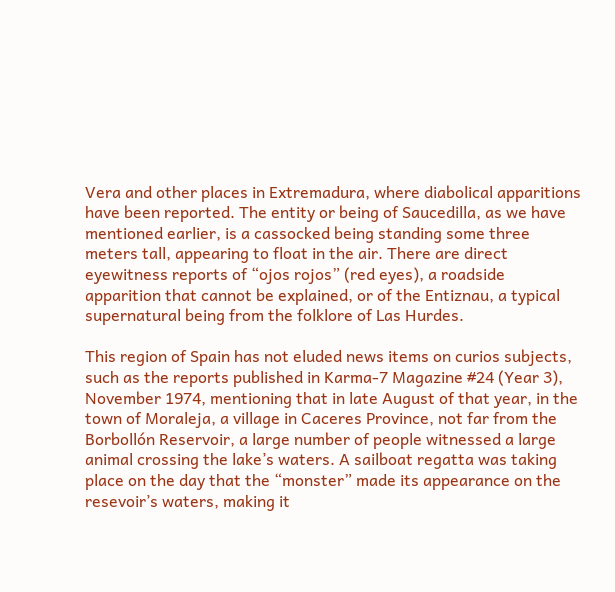Vera and other places in Extremadura, where diabolical apparitions have been reported. The entity or being of Saucedilla, as we have mentioned earlier, is a cassocked being standing some three meters tall, appearing to float in the air. There are direct eyewitness reports of “ojos rojos” (red eyes), a roadside apparition that cannot be explained, or of the Entiznau, a typical supernatural being from the folklore of Las Hurdes.

This region of Spain has not eluded news items on curios subjects, such as the reports published in Karma-7 Magazine #24 (Year 3), November 1974, mentioning that in late August of that year, in the town of Moraleja, a village in Caceres Province, not far from the Borbollón Reservoir, a large number of people witnessed a large animal crossing the lake’s waters. A sailboat regatta was taking place on the day that the “monster” made its appearance on the resevoir’s waters, making it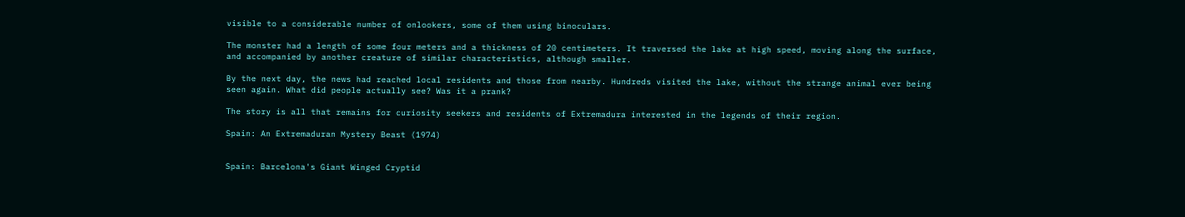visible to a considerable number of onlookers, some of them using binoculars.

The monster had a length of some four meters and a thickness of 20 centimeters. It traversed the lake at high speed, moving along the surface, and accompanied by another creature of similar characteristics, although smaller.

By the next day, the news had reached local residents and those from nearby. Hundreds visited the lake, without the strange animal ever being seen again. What did people actually see? Was it a prank?

The story is all that remains for curiosity seekers and residents of Extremadura interested in the legends of their region.

Spain: An Extremaduran Mystery Beast (1974)


Spain: Barcelona's Giant Winged Cryptid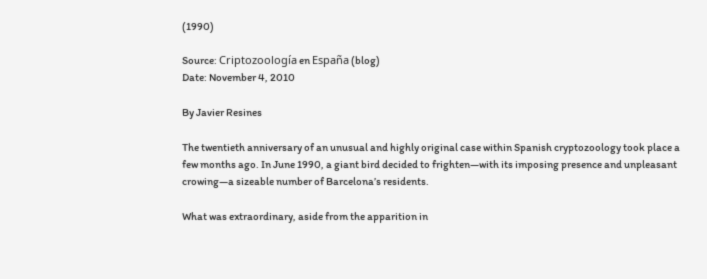(1990)

Source: Criptozoología en España (blog)
Date: November 4, 2010

By Javier Resines

The twentieth anniversary of an unusual and highly original case within Spanish cryptozoology took place a few months ago. In June 1990, a giant bird decided to frighten—with its imposing presence and unpleasant crowing—a sizeable number of Barcelona’s residents.

What was extraordinary, aside from the apparition in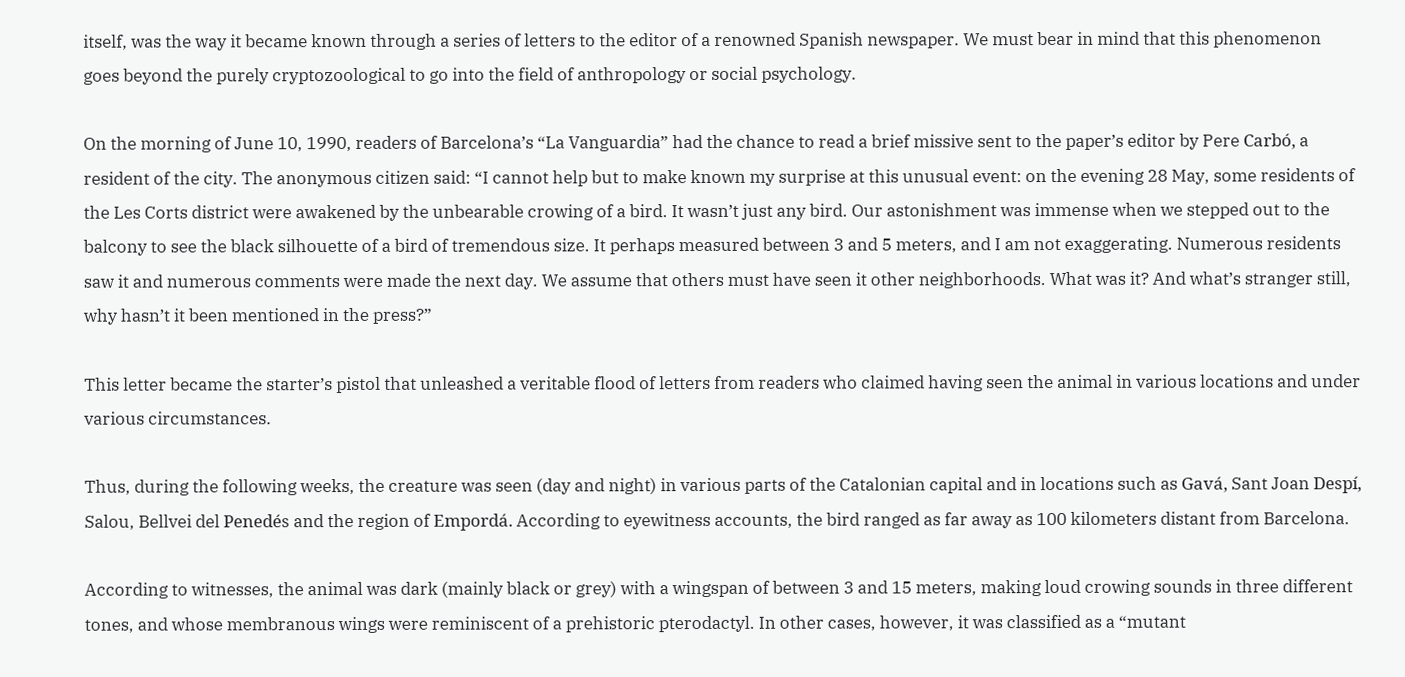itself, was the way it became known through a series of letters to the editor of a renowned Spanish newspaper. We must bear in mind that this phenomenon goes beyond the purely cryptozoological to go into the field of anthropology or social psychology.

On the morning of June 10, 1990, readers of Barcelona’s “La Vanguardia” had the chance to read a brief missive sent to the paper’s editor by Pere Carbó, a resident of the city. The anonymous citizen said: “I cannot help but to make known my surprise at this unusual event: on the evening 28 May, some residents of the Les Corts district were awakened by the unbearable crowing of a bird. It wasn’t just any bird. Our astonishment was immense when we stepped out to the balcony to see the black silhouette of a bird of tremendous size. It perhaps measured between 3 and 5 meters, and I am not exaggerating. Numerous residents saw it and numerous comments were made the next day. We assume that others must have seen it other neighborhoods. What was it? And what’s stranger still, why hasn’t it been mentioned in the press?”

This letter became the starter’s pistol that unleashed a veritable flood of letters from readers who claimed having seen the animal in various locations and under various circumstances.

Thus, during the following weeks, the creature was seen (day and night) in various parts of the Catalonian capital and in locations such as Gavá, Sant Joan Despí, Salou, Bellvei del Penedés and the region of Empordá. According to eyewitness accounts, the bird ranged as far away as 100 kilometers distant from Barcelona.

According to witnesses, the animal was dark (mainly black or grey) with a wingspan of between 3 and 15 meters, making loud crowing sounds in three different tones, and whose membranous wings were reminiscent of a prehistoric pterodactyl. In other cases, however, it was classified as a “mutant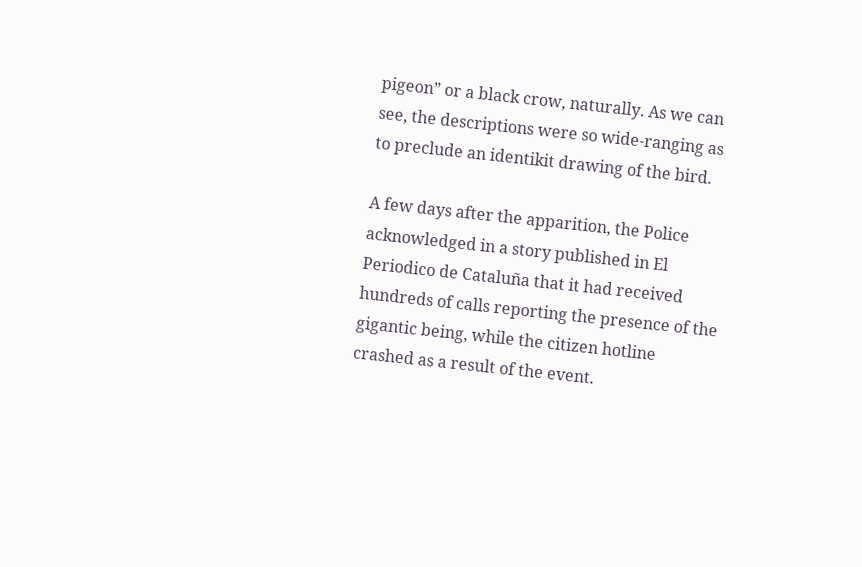pigeon” or a black crow, naturally. As we can see, the descriptions were so wide-ranging as to preclude an identikit drawing of the bird.

A few days after the apparition, the Police acknowledged in a story published in El Periodico de Cataluña that it had received hundreds of calls reporting the presence of the gigantic being, while the citizen hotline crashed as a result of the event.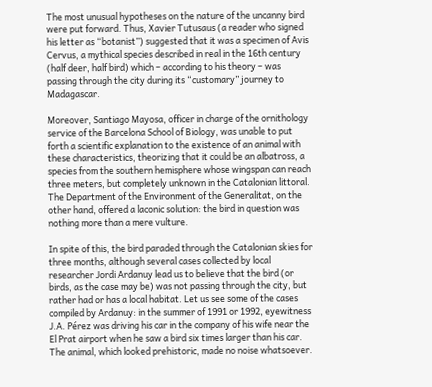The most unusual hypotheses on the nature of the uncanny bird were put forward. Thus, Xavier Tutusaus (a reader who signed his letter as “botanist”) suggested that it was a specimen of Avis Cervus, a mythical species described in real in the 16th century (half deer, half bird) which – according to his theory – was passing through the city during its “customary” journey to Madagascar.

Moreover, Santiago Mayosa, officer in charge of the ornithology service of the Barcelona School of Biology, was unable to put forth a scientific explanation to the existence of an animal with these characteristics, theorizing that it could be an albatross, a species from the southern hemisphere whose wingspan can reach three meters, but completely unknown in the Catalonian littoral. The Department of the Environment of the Generalitat, on the other hand, offered a laconic solution: the bird in question was nothing more than a mere vulture.

In spite of this, the bird paraded through the Catalonian skies for three months, although several cases collected by local researcher Jordi Ardanuy lead us to believe that the bird (or birds, as the case may be) was not passing through the city, but rather had or has a local habitat. Let us see some of the cases compiled by Ardanuy: in the summer of 1991 or 1992, eyewitness J.A. Pérez was driving his car in the company of his wife near the El Prat airport when he saw a bird six times larger than his car. The animal, which looked prehistoric, made no noise whatsoever.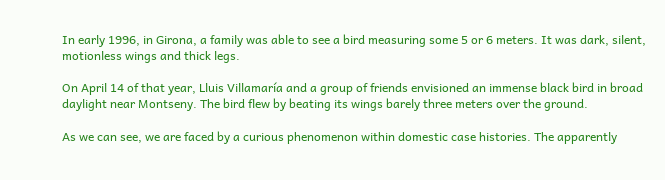In early 1996, in Girona, a family was able to see a bird measuring some 5 or 6 meters. It was dark, silent, motionless wings and thick legs.

On April 14 of that year, Lluis Villamaría and a group of friends envisioned an immense black bird in broad daylight near Montseny. The bird flew by beating its wings barely three meters over the ground.

As we can see, we are faced by a curious phenomenon within domestic case histories. The apparently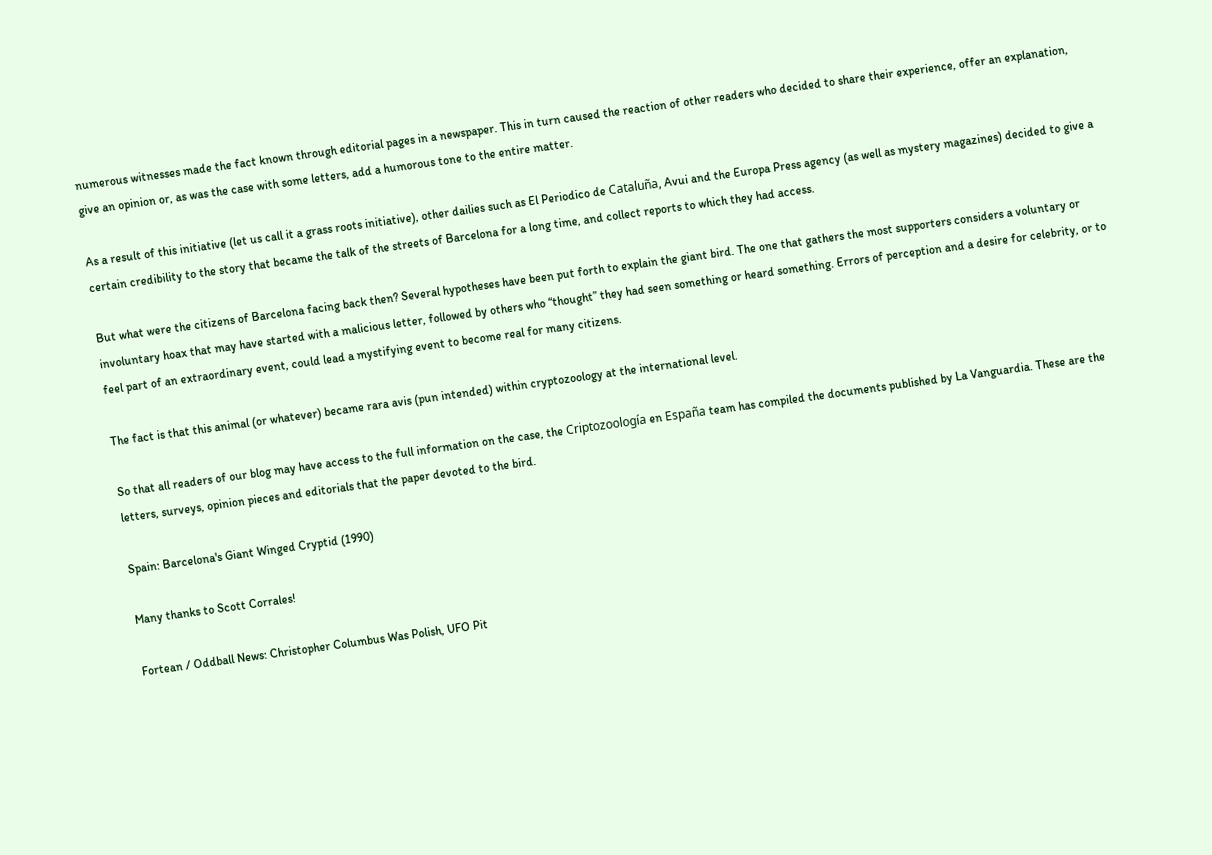numerous witnesses made the fact known through editorial pages in a newspaper. This in turn caused the reaction of other readers who decided to share their experience, offer an explanation, give an opinion or, as was the case with some letters, add a humorous tone to the entire matter.

As a result of this initiative (let us call it a grass roots initiative), other dailies such as El Periodico de Cataluña, Avui and the Europa Press agency (as well as mystery magazines) decided to give a certain credibility to the story that became the talk of the streets of Barcelona for a long time, and collect reports to which they had access.

But what were the citizens of Barcelona facing back then? Several hypotheses have been put forth to explain the giant bird. The one that gathers the most supporters considers a voluntary or involuntary hoax that may have started with a malicious letter, followed by others who “thought” they had seen something or heard something. Errors of perception and a desire for celebrity, or to feel part of an extraordinary event, could lead a mystifying event to become real for many citizens.

The fact is that this animal (or whatever) became rara avis (pun intended) within cryptozoology at the international level.

So that all readers of our blog may have access to the full information on the case, the Criptozoología en España team has compiled the documents published by La Vanguardia. These are the letters, surveys, opinion pieces and editorials that the paper devoted to the bird.

Spain: Barcelona's Giant Winged Cryptid (1990)

Many thanks to Scott Corrales!

Fortean / Oddball News: Christopher Columbus Was Polish, UFO Pit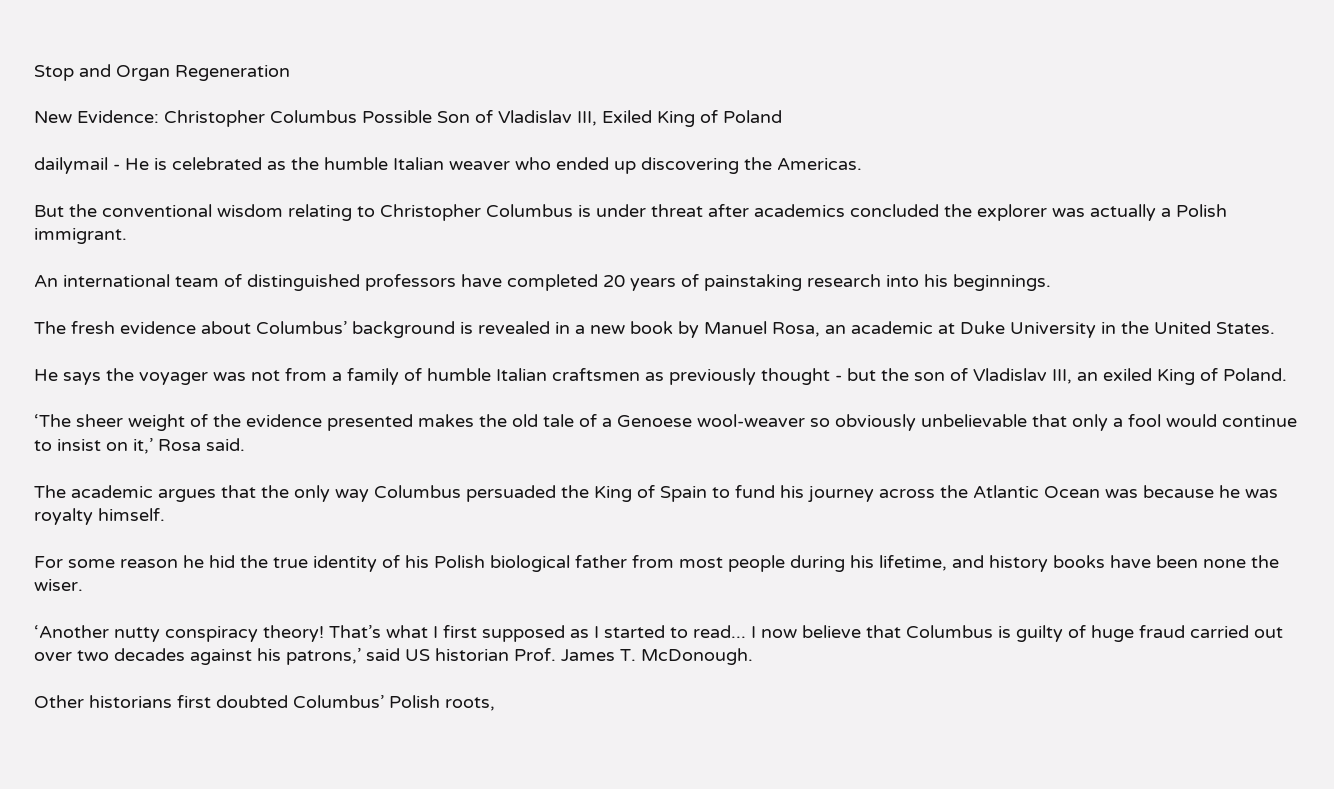Stop and Organ Regeneration

New Evidence: Christopher Columbus Possible Son of Vladislav III, Exiled King of Poland

dailymail - He is celebrated as the humble Italian weaver who ended up discovering the Americas.

But the conventional wisdom relating to Christopher Columbus is under threat after academics concluded the explorer was actually a Polish immigrant.

An international team of distinguished professors have completed 20 years of painstaking research into his beginnings.

The fresh evidence about Columbus’ background is revealed in a new book by Manuel Rosa, an academic at Duke University in the United States.

He says the voyager was not from a family of humble Italian craftsmen as previously thought - but the son of Vladislav III, an exiled King of Poland.

‘The sheer weight of the evidence presented makes the old tale of a Genoese wool-weaver so obviously unbelievable that only a fool would continue to insist on it,’ Rosa said.

The academic argues that the only way Columbus persuaded the King of Spain to fund his journey across the Atlantic Ocean was because he was royalty himself.

For some reason he hid the true identity of his Polish biological father from most people during his lifetime, and history books have been none the wiser.

‘Another nutty conspiracy theory! That’s what I first supposed as I started to read... I now believe that Columbus is guilty of huge fraud carried out over two decades against his patrons,’ said US historian Prof. James T. McDonough.

Other historians first doubted Columbus’ Polish roots,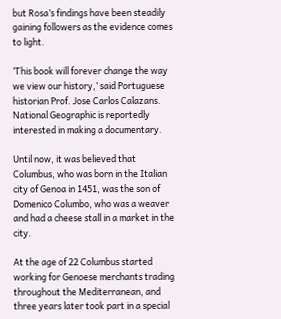but Rosa’s findings have been steadily gaining followers as the evidence comes to light.

‘This book will forever change the way we view our history,’ said Portuguese historian Prof. Jose Carlos Calazans. National Geographic is reportedly interested in making a documentary.

Until now, it was believed that Columbus, who was born in the Italian city of Genoa in 1451, was the son of Domenico Columbo, who was a weaver and had a cheese stall in a market in the city.

At the age of 22 Columbus started working for Genoese merchants trading throughout the Mediterranean, and three years later took part in a special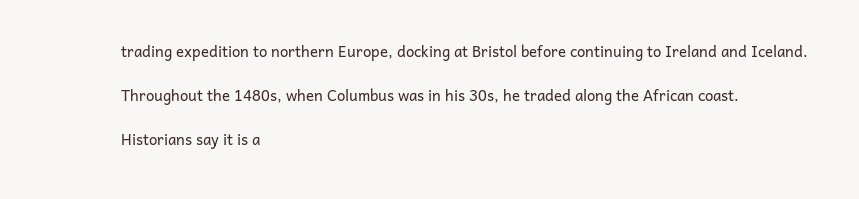trading expedition to northern Europe, docking at Bristol before continuing to Ireland and Iceland.

Throughout the 1480s, when Columbus was in his 30s, he traded along the African coast.

Historians say it is a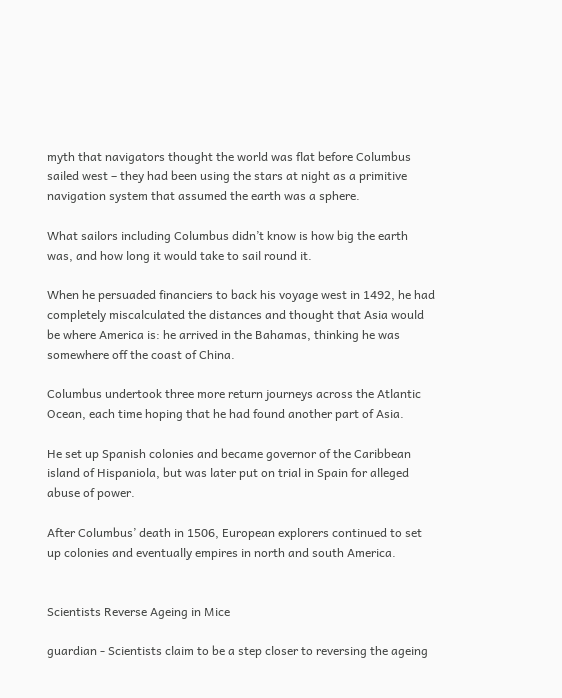myth that navigators thought the world was flat before Columbus sailed west – they had been using the stars at night as a primitive navigation system that assumed the earth was a sphere.

What sailors including Columbus didn’t know is how big the earth was, and how long it would take to sail round it.

When he persuaded financiers to back his voyage west in 1492, he had completely miscalculated the distances and thought that Asia would be where America is: he arrived in the Bahamas, thinking he was somewhere off the coast of China.

Columbus undertook three more return journeys across the Atlantic Ocean, each time hoping that he had found another part of Asia.

He set up Spanish colonies and became governor of the Caribbean island of Hispaniola, but was later put on trial in Spain for alleged abuse of power.

After Columbus’ death in 1506, European explorers continued to set up colonies and eventually empires in north and south America.


Scientists Reverse Ageing in Mice

guardian - Scientists claim to be a step closer to reversing the ageing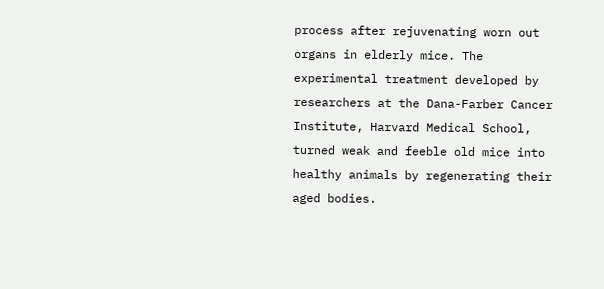process after rejuvenating worn out organs in elderly mice. The experimental treatment developed by researchers at the Dana-Farber Cancer Institute, Harvard Medical School, turned weak and feeble old mice into healthy animals by regenerating their aged bodies.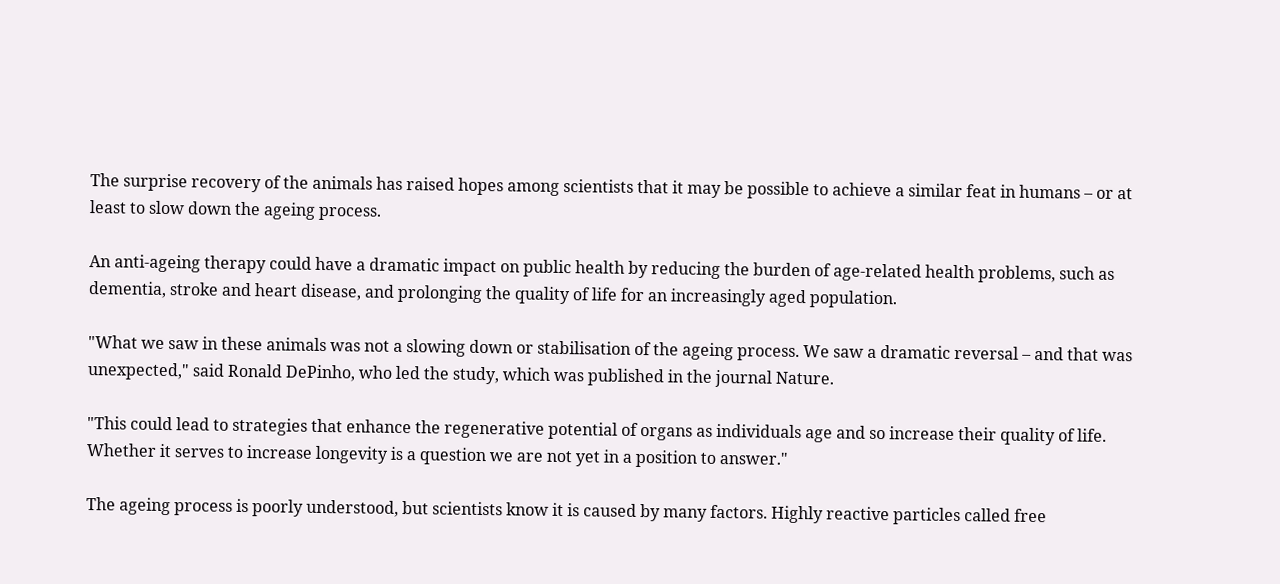The surprise recovery of the animals has raised hopes among scientists that it may be possible to achieve a similar feat in humans – or at least to slow down the ageing process.

An anti-ageing therapy could have a dramatic impact on public health by reducing the burden of age-related health problems, such as dementia, stroke and heart disease, and prolonging the quality of life for an increasingly aged population.

"What we saw in these animals was not a slowing down or stabilisation of the ageing process. We saw a dramatic reversal – and that was unexpected," said Ronald DePinho, who led the study, which was published in the journal Nature.

"This could lead to strategies that enhance the regenerative potential of organs as individuals age and so increase their quality of life. Whether it serves to increase longevity is a question we are not yet in a position to answer."

The ageing process is poorly understood, but scientists know it is caused by many factors. Highly reactive particles called free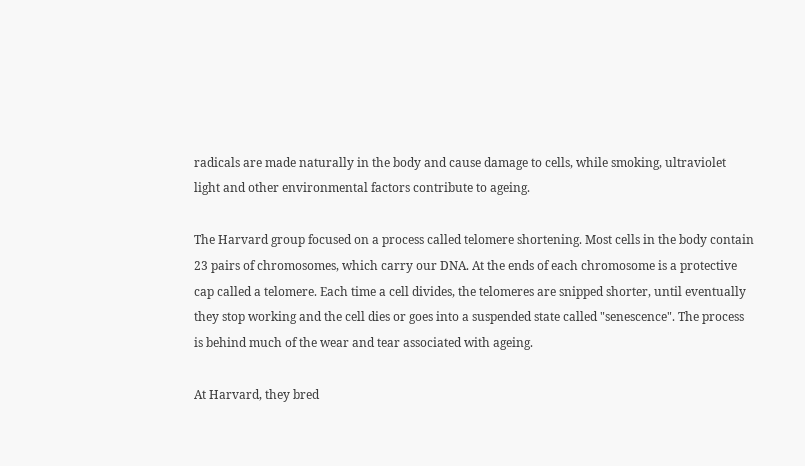radicals are made naturally in the body and cause damage to cells, while smoking, ultraviolet light and other environmental factors contribute to ageing.

The Harvard group focused on a process called telomere shortening. Most cells in the body contain 23 pairs of chromosomes, which carry our DNA. At the ends of each chromosome is a protective cap called a telomere. Each time a cell divides, the telomeres are snipped shorter, until eventually they stop working and the cell dies or goes into a suspended state called "senescence". The process is behind much of the wear and tear associated with ageing.

At Harvard, they bred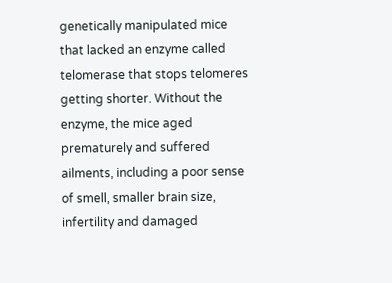genetically manipulated mice that lacked an enzyme called telomerase that stops telomeres getting shorter. Without the enzyme, the mice aged prematurely and suffered ailments, including a poor sense of smell, smaller brain size, infertility and damaged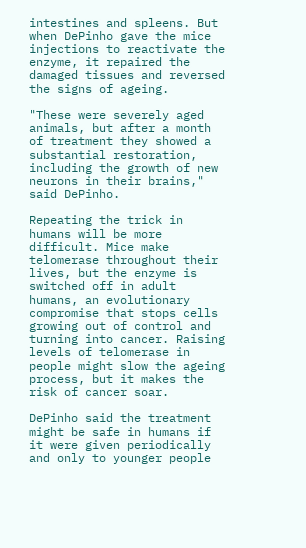intestines and spleens. But when DePinho gave the mice injections to reactivate the enzyme, it repaired the damaged tissues and reversed the signs of ageing.

"These were severely aged animals, but after a month of treatment they showed a substantial restoration, including the growth of new neurons in their brains," said DePinho.

Repeating the trick in humans will be more difficult. Mice make telomerase throughout their lives, but the enzyme is switched off in adult humans, an evolutionary compromise that stops cells growing out of control and turning into cancer. Raising levels of telomerase in people might slow the ageing process, but it makes the risk of cancer soar.

DePinho said the treatment might be safe in humans if it were given periodically and only to younger people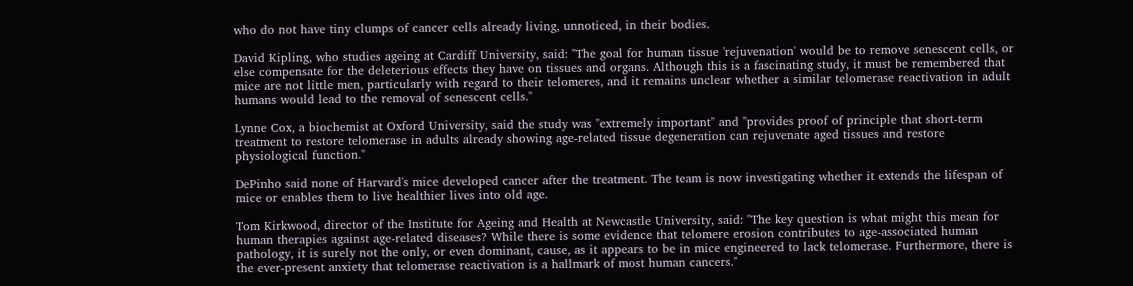who do not have tiny clumps of cancer cells already living, unnoticed, in their bodies.

David Kipling, who studies ageing at Cardiff University, said: "The goal for human tissue 'rejuvenation' would be to remove senescent cells, or else compensate for the deleterious effects they have on tissues and organs. Although this is a fascinating study, it must be remembered that mice are not little men, particularly with regard to their telomeres, and it remains unclear whether a similar telomerase reactivation in adult humans would lead to the removal of senescent cells."

Lynne Cox, a biochemist at Oxford University, said the study was "extremely important" and "provides proof of principle that short-term treatment to restore telomerase in adults already showing age-related tissue degeneration can rejuvenate aged tissues and restore physiological function."

DePinho said none of Harvard's mice developed cancer after the treatment. The team is now investigating whether it extends the lifespan of mice or enables them to live healthier lives into old age.

Tom Kirkwood, director of the Institute for Ageing and Health at Newcastle University, said: "The key question is what might this mean for human therapies against age-related diseases? While there is some evidence that telomere erosion contributes to age-associated human pathology, it is surely not the only, or even dominant, cause, as it appears to be in mice engineered to lack telomerase. Furthermore, there is the ever-present anxiety that telomerase reactivation is a hallmark of most human cancers."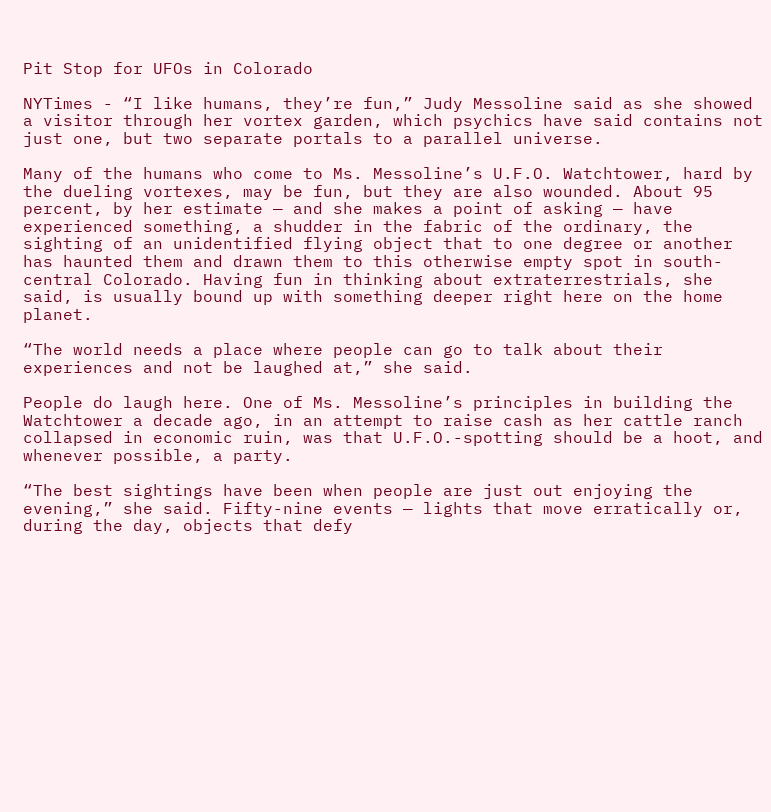Pit Stop for UFOs in Colorado

NYTimes - “I like humans, they’re fun,” Judy Messoline said as she showed a visitor through her vortex garden, which psychics have said contains not just one, but two separate portals to a parallel universe.

Many of the humans who come to Ms. Messoline’s U.F.O. Watchtower, hard by the dueling vortexes, may be fun, but they are also wounded. About 95 percent, by her estimate — and she makes a point of asking — have experienced something, a shudder in the fabric of the ordinary, the sighting of an unidentified flying object that to one degree or another has haunted them and drawn them to this otherwise empty spot in south-central Colorado. Having fun in thinking about extraterrestrials, she said, is usually bound up with something deeper right here on the home planet.

“The world needs a place where people can go to talk about their experiences and not be laughed at,” she said.

People do laugh here. One of Ms. Messoline’s principles in building the Watchtower a decade ago, in an attempt to raise cash as her cattle ranch collapsed in economic ruin, was that U.F.O.-spotting should be a hoot, and whenever possible, a party.

“The best sightings have been when people are just out enjoying the evening,” she said. Fifty-nine events — lights that move erratically or, during the day, objects that defy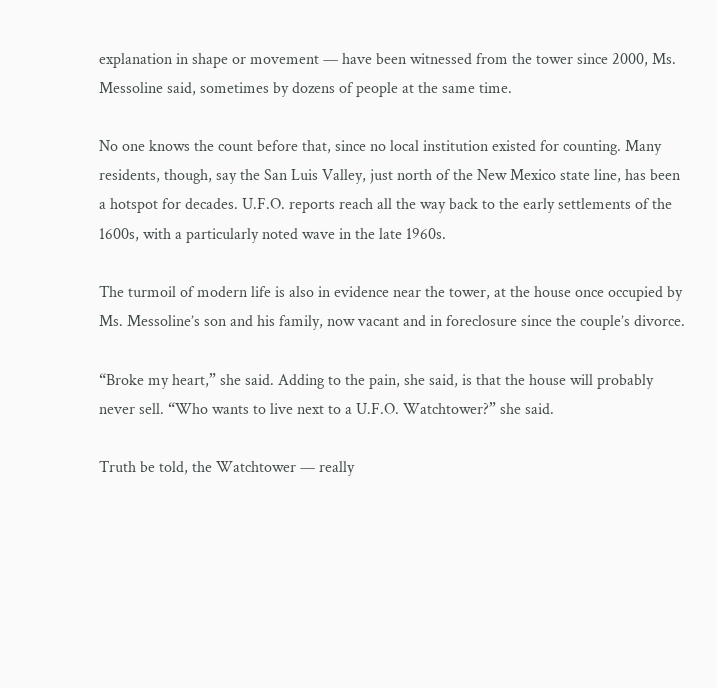explanation in shape or movement — have been witnessed from the tower since 2000, Ms. Messoline said, sometimes by dozens of people at the same time.

No one knows the count before that, since no local institution existed for counting. Many residents, though, say the San Luis Valley, just north of the New Mexico state line, has been a hotspot for decades. U.F.O. reports reach all the way back to the early settlements of the 1600s, with a particularly noted wave in the late 1960s.

The turmoil of modern life is also in evidence near the tower, at the house once occupied by Ms. Messoline’s son and his family, now vacant and in foreclosure since the couple’s divorce.

“Broke my heart,” she said. Adding to the pain, she said, is that the house will probably never sell. “Who wants to live next to a U.F.O. Watchtower?” she said.

Truth be told, the Watchtower — really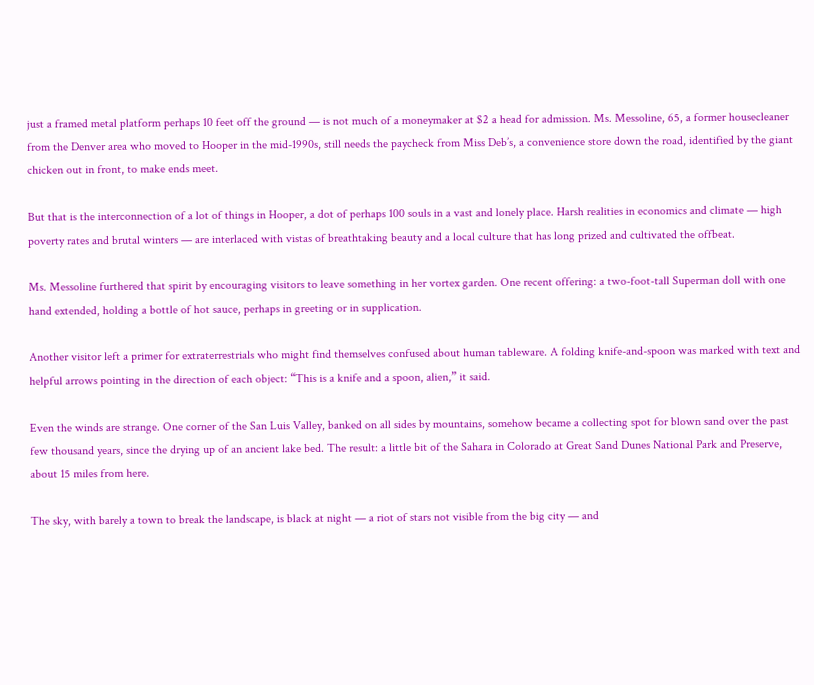just a framed metal platform perhaps 10 feet off the ground — is not much of a moneymaker at $2 a head for admission. Ms. Messoline, 65, a former housecleaner from the Denver area who moved to Hooper in the mid-1990s, still needs the paycheck from Miss Deb’s, a convenience store down the road, identified by the giant chicken out in front, to make ends meet.

But that is the interconnection of a lot of things in Hooper, a dot of perhaps 100 souls in a vast and lonely place. Harsh realities in economics and climate — high poverty rates and brutal winters — are interlaced with vistas of breathtaking beauty and a local culture that has long prized and cultivated the offbeat.

Ms. Messoline furthered that spirit by encouraging visitors to leave something in her vortex garden. One recent offering: a two-foot-tall Superman doll with one hand extended, holding a bottle of hot sauce, perhaps in greeting or in supplication.

Another visitor left a primer for extraterrestrials who might find themselves confused about human tableware. A folding knife-and-spoon was marked with text and helpful arrows pointing in the direction of each object: “This is a knife and a spoon, alien,” it said.

Even the winds are strange. One corner of the San Luis Valley, banked on all sides by mountains, somehow became a collecting spot for blown sand over the past few thousand years, since the drying up of an ancient lake bed. The result: a little bit of the Sahara in Colorado at Great Sand Dunes National Park and Preserve, about 15 miles from here.

The sky, with barely a town to break the landscape, is black at night — a riot of stars not visible from the big city — and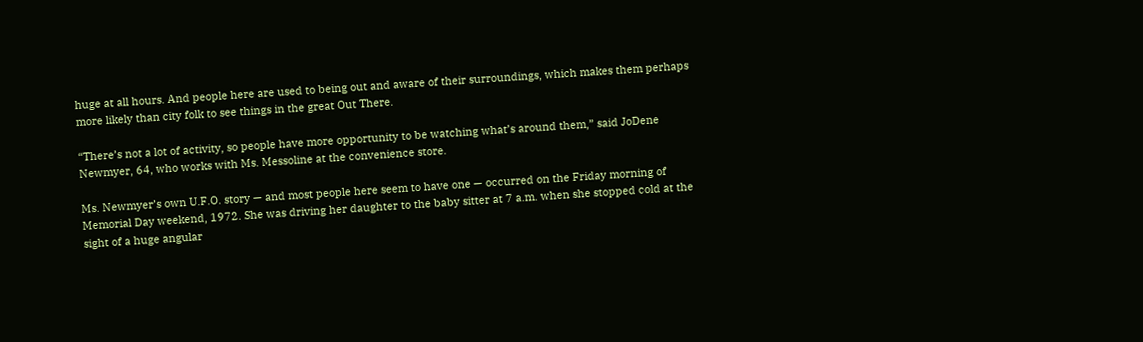huge at all hours. And people here are used to being out and aware of their surroundings, which makes them perhaps more likely than city folk to see things in the great Out There.

“There’s not a lot of activity, so people have more opportunity to be watching what’s around them,” said JoDene Newmyer, 64, who works with Ms. Messoline at the convenience store.

Ms. Newmyer’s own U.F.O. story — and most people here seem to have one — occurred on the Friday morning of Memorial Day weekend, 1972. She was driving her daughter to the baby sitter at 7 a.m. when she stopped cold at the sight of a huge angular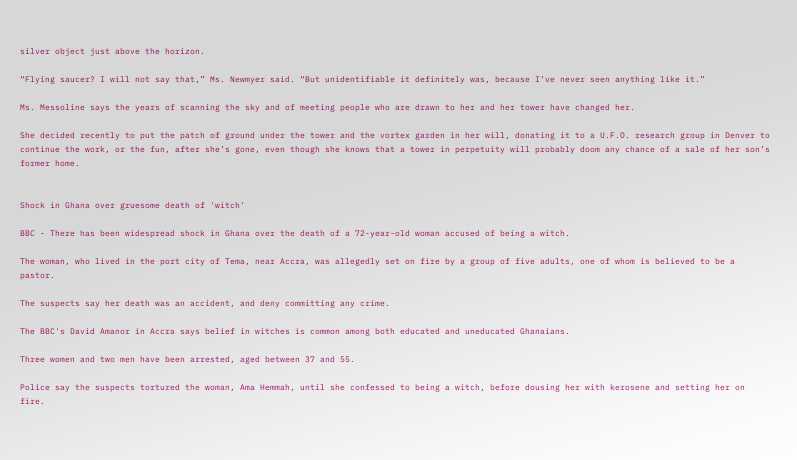silver object just above the horizon.

“Flying saucer? I will not say that,” Ms. Newmyer said. “But unidentifiable it definitely was, because I’ve never seen anything like it.”

Ms. Messoline says the years of scanning the sky and of meeting people who are drawn to her and her tower have changed her.

She decided recently to put the patch of ground under the tower and the vortex garden in her will, donating it to a U.F.O. research group in Denver to continue the work, or the fun, after she’s gone, even though she knows that a tower in perpetuity will probably doom any chance of a sale of her son’s former home.


Shock in Ghana over gruesome death of 'witch'

BBC - There has been widespread shock in Ghana over the death of a 72-year-old woman accused of being a witch.

The woman, who lived in the port city of Tema, near Accra, was allegedly set on fire by a group of five adults, one of whom is believed to be a pastor.

The suspects say her death was an accident, and deny committing any crime.

The BBC's David Amanor in Accra says belief in witches is common among both educated and uneducated Ghanaians.

Three women and two men have been arrested, aged between 37 and 55.

Police say the suspects tortured the woman, Ama Hemmah, until she confessed to being a witch, before dousing her with kerosene and setting her on fire.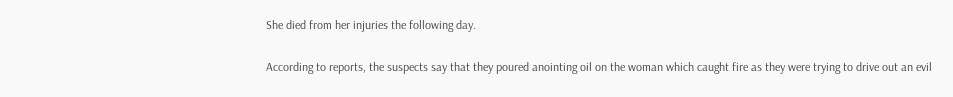She died from her injuries the following day.

According to reports, the suspects say that they poured anointing oil on the woman which caught fire as they were trying to drive out an evil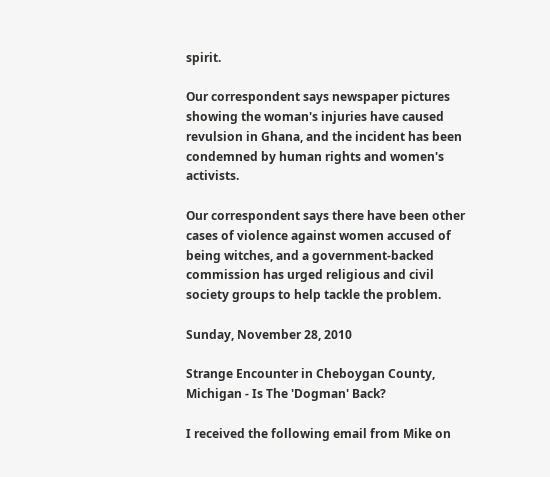spirit.

Our correspondent says newspaper pictures showing the woman's injuries have caused revulsion in Ghana, and the incident has been condemned by human rights and women's activists.

Our correspondent says there have been other cases of violence against women accused of being witches, and a government-backed commission has urged religious and civil society groups to help tackle the problem.

Sunday, November 28, 2010

Strange Encounter in Cheboygan County, Michigan - Is The 'Dogman' Back?

I received the following email from Mike on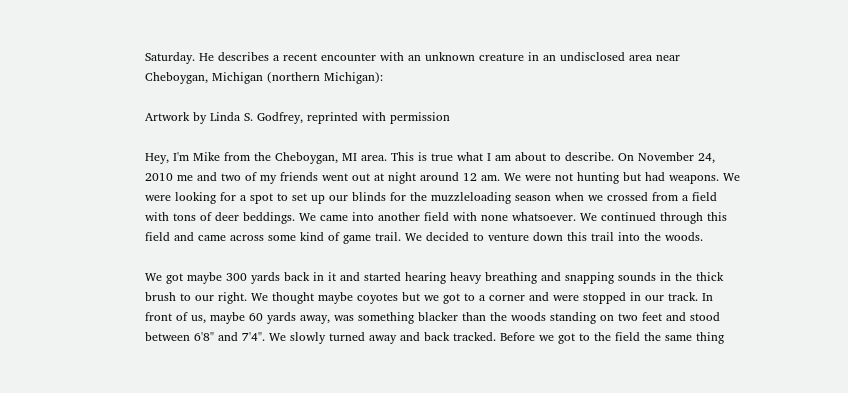Saturday. He describes a recent encounter with an unknown creature in an undisclosed area near Cheboygan, Michigan (northern Michigan):

Artwork by Linda S. Godfrey, reprinted with permission

Hey, I'm Mike from the Cheboygan, MI area. This is true what I am about to describe. On November 24, 2010 me and two of my friends went out at night around 12 am. We were not hunting but had weapons. We were looking for a spot to set up our blinds for the muzzleloading season when we crossed from a field with tons of deer beddings. We came into another field with none whatsoever. We continued through this field and came across some kind of game trail. We decided to venture down this trail into the woods.

We got maybe 300 yards back in it and started hearing heavy breathing and snapping sounds in the thick brush to our right. We thought maybe coyotes but we got to a corner and were stopped in our track. In front of us, maybe 60 yards away, was something blacker than the woods standing on two feet and stood between 6'8" and 7'4". We slowly turned away and back tracked. Before we got to the field the same thing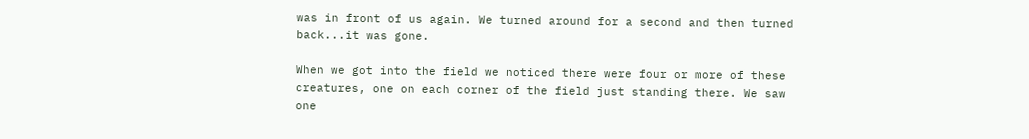was in front of us again. We turned around for a second and then turned back...it was gone.

When we got into the field we noticed there were four or more of these creatures, one on each corner of the field just standing there. We saw one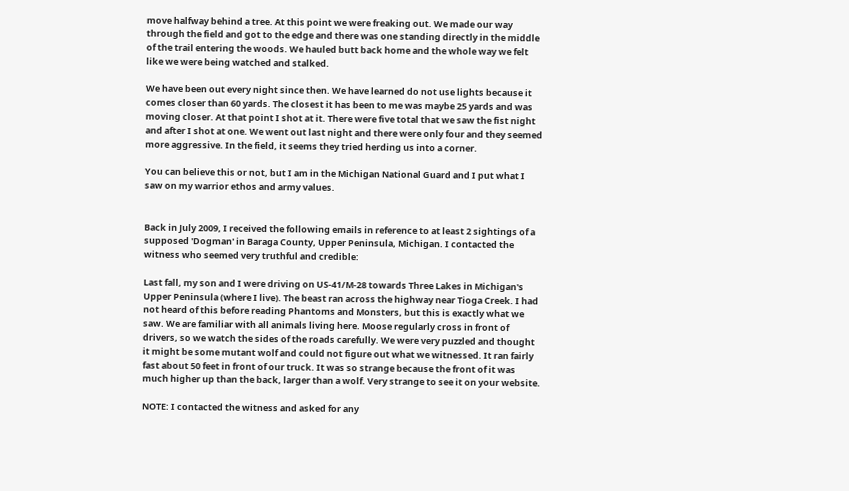move halfway behind a tree. At this point we were freaking out. We made our way through the field and got to the edge and there was one standing directly in the middle of the trail entering the woods. We hauled butt back home and the whole way we felt like we were being watched and stalked.

We have been out every night since then. We have learned do not use lights because it comes closer than 60 yards. The closest it has been to me was maybe 25 yards and was moving closer. At that point I shot at it. There were five total that we saw the fist night and after I shot at one. We went out last night and there were only four and they seemed more aggressive. In the field, it seems they tried herding us into a corner.

You can believe this or not, but I am in the Michigan National Guard and I put what I saw on my warrior ethos and army values.


Back in July 2009, I received the following emails in reference to at least 2 sightings of a supposed 'Dogman' in Baraga County, Upper Peninsula, Michigan. I contacted the witness who seemed very truthful and credible:

Last fall, my son and I were driving on US-41/M-28 towards Three Lakes in Michigan's Upper Peninsula (where I live). The beast ran across the highway near Tioga Creek. I had not heard of this before reading Phantoms and Monsters, but this is exactly what we saw. We are familiar with all animals living here. Moose regularly cross in front of drivers, so we watch the sides of the roads carefully. We were very puzzled and thought it might be some mutant wolf and could not figure out what we witnessed. It ran fairly fast about 50 feet in front of our truck. It was so strange because the front of it was much higher up than the back, larger than a wolf. Very strange to see it on your website.

NOTE: I contacted the witness and asked for any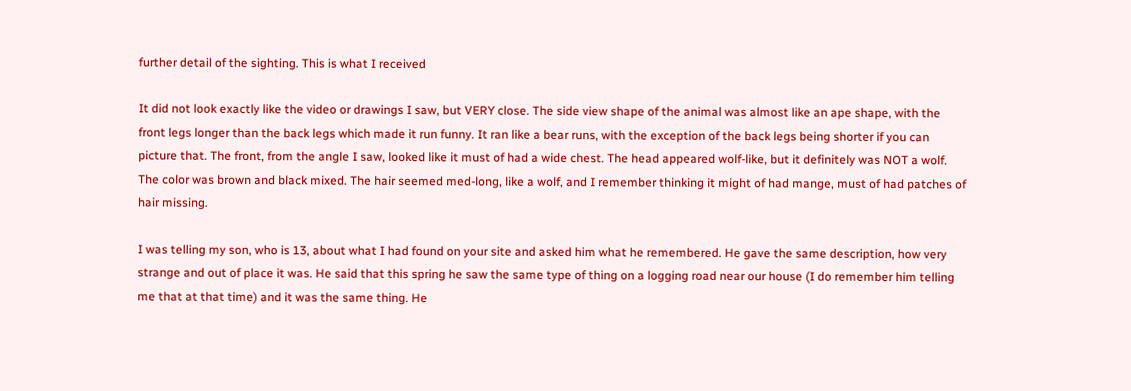further detail of the sighting. This is what I received

It did not look exactly like the video or drawings I saw, but VERY close. The side view shape of the animal was almost like an ape shape, with the front legs longer than the back legs which made it run funny. It ran like a bear runs, with the exception of the back legs being shorter if you can picture that. The front, from the angle I saw, looked like it must of had a wide chest. The head appeared wolf-like, but it definitely was NOT a wolf. The color was brown and black mixed. The hair seemed med-long, like a wolf, and I remember thinking it might of had mange, must of had patches of hair missing.

I was telling my son, who is 13, about what I had found on your site and asked him what he remembered. He gave the same description, how very strange and out of place it was. He said that this spring he saw the same type of thing on a logging road near our house (I do remember him telling me that at that time) and it was the same thing. He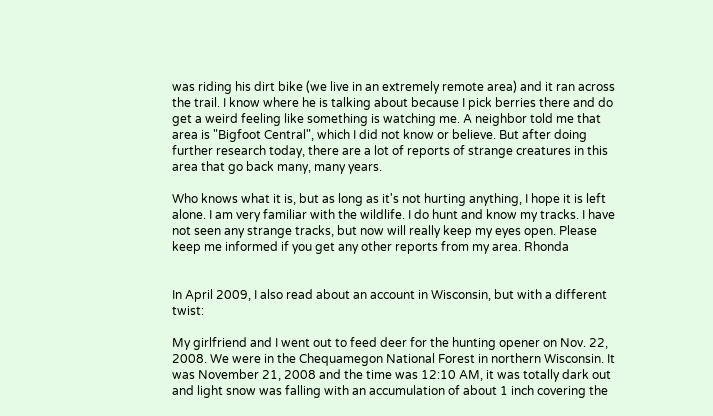was riding his dirt bike (we live in an extremely remote area) and it ran across the trail. I know where he is talking about because I pick berries there and do get a weird feeling like something is watching me. A neighbor told me that area is "Bigfoot Central", which I did not know or believe. But after doing further research today, there are a lot of reports of strange creatures in this area that go back many, many years.

Who knows what it is, but as long as it's not hurting anything, I hope it is left alone. I am very familiar with the wildlife. I do hunt and know my tracks. I have not seen any strange tracks, but now will really keep my eyes open. Please keep me informed if you get any other reports from my area. Rhonda


In April 2009, I also read about an account in Wisconsin, but with a different twist:

My girlfriend and I went out to feed deer for the hunting opener on Nov. 22, 2008. We were in the Chequamegon National Forest in northern Wisconsin. It was November 21, 2008 and the time was 12:10 AM, it was totally dark out and light snow was falling with an accumulation of about 1 inch covering the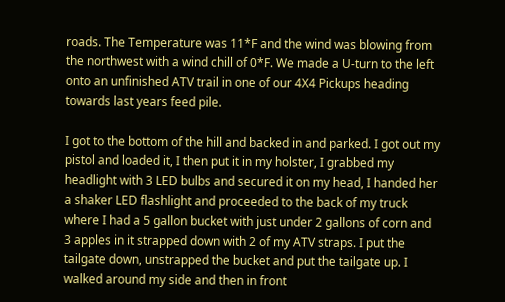roads. The Temperature was 11*F and the wind was blowing from the northwest with a wind chill of 0*F. We made a U-turn to the left onto an unfinished ATV trail in one of our 4X4 Pickups heading towards last years feed pile.

I got to the bottom of the hill and backed in and parked. I got out my pistol and loaded it, I then put it in my holster, I grabbed my headlight with 3 LED bulbs and secured it on my head, I handed her a shaker LED flashlight and proceeded to the back of my truck where I had a 5 gallon bucket with just under 2 gallons of corn and 3 apples in it strapped down with 2 of my ATV straps. I put the tailgate down, unstrapped the bucket and put the tailgate up. I walked around my side and then in front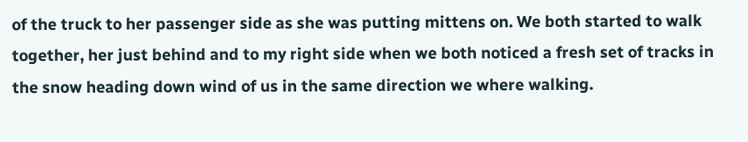of the truck to her passenger side as she was putting mittens on. We both started to walk together, her just behind and to my right side when we both noticed a fresh set of tracks in the snow heading down wind of us in the same direction we where walking.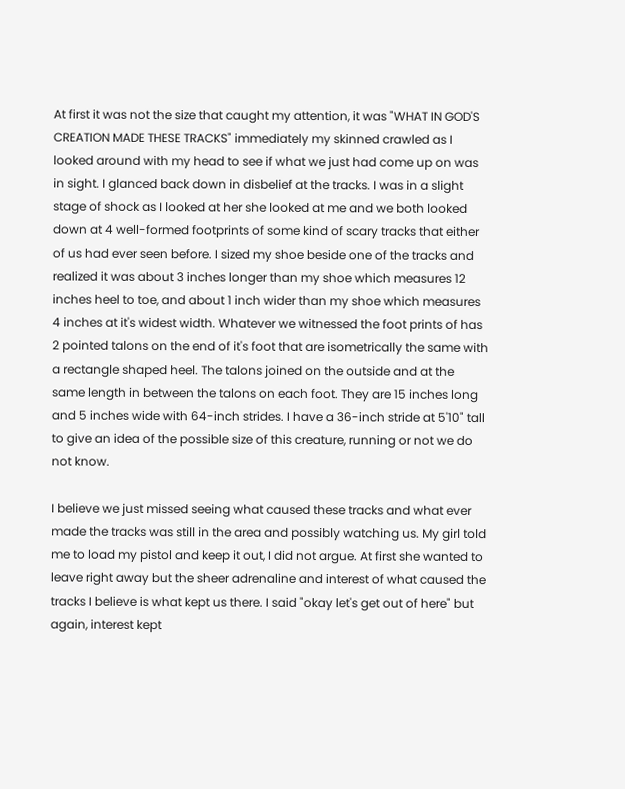At first it was not the size that caught my attention, it was "WHAT IN GOD'S CREATION MADE THESE TRACKS" immediately my skinned crawled as I looked around with my head to see if what we just had come up on was in sight. I glanced back down in disbelief at the tracks. I was in a slight stage of shock as I looked at her she looked at me and we both looked down at 4 well-formed footprints of some kind of scary tracks that either of us had ever seen before. I sized my shoe beside one of the tracks and realized it was about 3 inches longer than my shoe which measures 12 inches heel to toe, and about 1 inch wider than my shoe which measures 4 inches at it's widest width. Whatever we witnessed the foot prints of has 2 pointed talons on the end of it's foot that are isometrically the same with a rectangle shaped heel. The talons joined on the outside and at the same length in between the talons on each foot. They are 15 inches long and 5 inches wide with 64-inch strides. I have a 36-inch stride at 5'10" tall to give an idea of the possible size of this creature, running or not we do not know.

I believe we just missed seeing what caused these tracks and what ever made the tracks was still in the area and possibly watching us. My girl told me to load my pistol and keep it out, I did not argue. At first she wanted to leave right away but the sheer adrenaline and interest of what caused the tracks I believe is what kept us there. I said "okay let's get out of here" but again, interest kept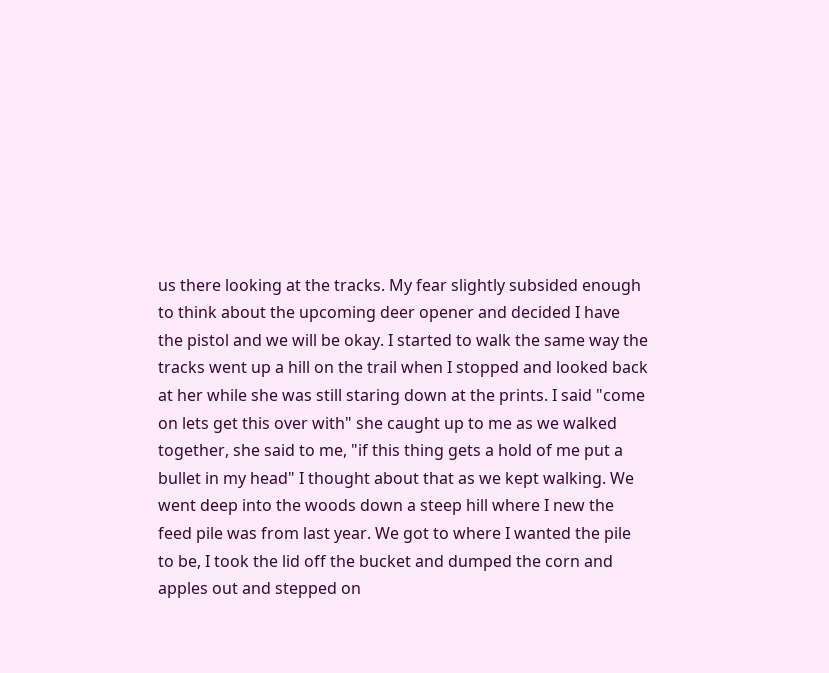us there looking at the tracks. My fear slightly subsided enough to think about the upcoming deer opener and decided I have the pistol and we will be okay. I started to walk the same way the tracks went up a hill on the trail when I stopped and looked back at her while she was still staring down at the prints. I said "come on lets get this over with" she caught up to me as we walked together, she said to me, "if this thing gets a hold of me put a bullet in my head" I thought about that as we kept walking. We went deep into the woods down a steep hill where I new the feed pile was from last year. We got to where I wanted the pile to be, I took the lid off the bucket and dumped the corn and apples out and stepped on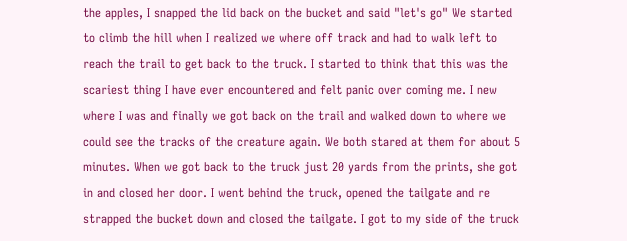the apples, I snapped the lid back on the bucket and said "let's go" We started to climb the hill when I realized we where off track and had to walk left to reach the trail to get back to the truck. I started to think that this was the scariest thing I have ever encountered and felt panic over coming me. I new where I was and finally we got back on the trail and walked down to where we could see the tracks of the creature again. We both stared at them for about 5 minutes. When we got back to the truck just 20 yards from the prints, she got in and closed her door. I went behind the truck, opened the tailgate and re strapped the bucket down and closed the tailgate. I got to my side of the truck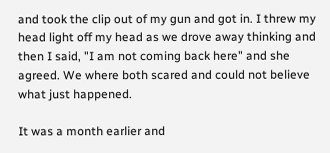and took the clip out of my gun and got in. I threw my head light off my head as we drove away thinking and then I said, "I am not coming back here" and she agreed. We where both scared and could not believe what just happened.

It was a month earlier and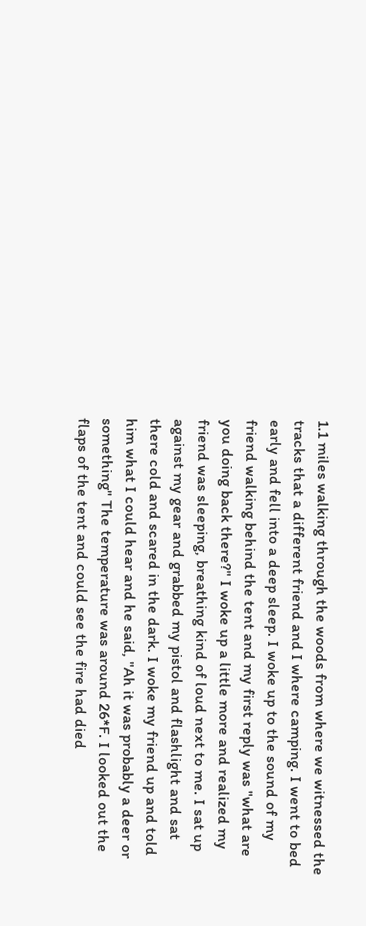1.1 miles walking through the woods from where we witnessed the tracks that a different friend and I where camping. I went to bed early and fell into a deep sleep. I woke up to the sound of my friend walking behind the tent and my first reply was "what are you doing back there?" I woke up a little more and realized my friend was sleeping, breathing kind of loud next to me. I sat up against my gear and grabbed my pistol and flashlight and sat there cold and scared in the dark. I woke my friend up and told him what I could hear and he said, "Ah it was probably a deer or something" The temperature was around 26*F. I looked out the flaps of the tent and could see the fire had died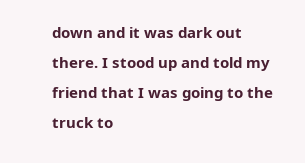down and it was dark out there. I stood up and told my friend that I was going to the truck to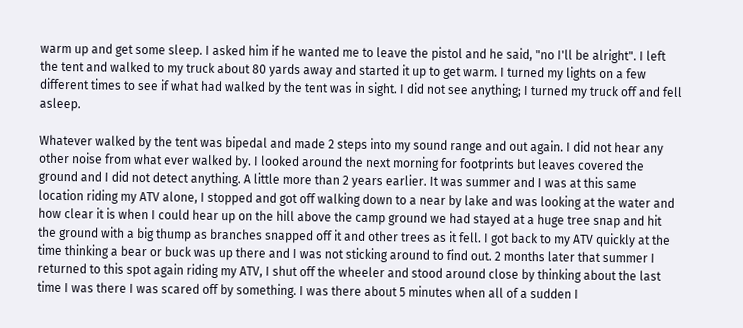warm up and get some sleep. I asked him if he wanted me to leave the pistol and he said, "no I'll be alright". I left the tent and walked to my truck about 80 yards away and started it up to get warm. I turned my lights on a few different times to see if what had walked by the tent was in sight. I did not see anything; I turned my truck off and fell asleep.

Whatever walked by the tent was bipedal and made 2 steps into my sound range and out again. I did not hear any other noise from what ever walked by. I looked around the next morning for footprints but leaves covered the ground and I did not detect anything. A little more than 2 years earlier. It was summer and I was at this same location riding my ATV alone, I stopped and got off walking down to a near by lake and was looking at the water and how clear it is when I could hear up on the hill above the camp ground we had stayed at a huge tree snap and hit the ground with a big thump as branches snapped off it and other trees as it fell. I got back to my ATV quickly at the time thinking a bear or buck was up there and I was not sticking around to find out. 2 months later that summer I returned to this spot again riding my ATV, I shut off the wheeler and stood around close by thinking about the last time I was there I was scared off by something. I was there about 5 minutes when all of a sudden I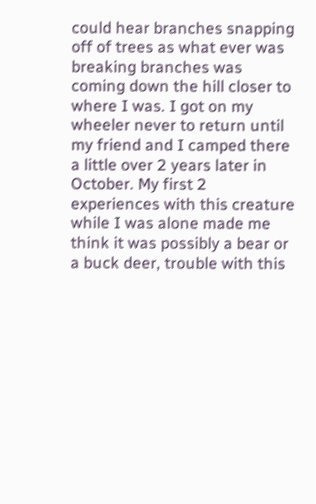could hear branches snapping off of trees as what ever was breaking branches was coming down the hill closer to where I was. I got on my wheeler never to return until my friend and I camped there a little over 2 years later in October. My first 2 experiences with this creature while I was alone made me think it was possibly a bear or a buck deer, trouble with this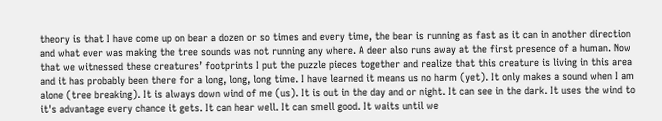theory is that I have come up on bear a dozen or so times and every time, the bear is running as fast as it can in another direction and what ever was making the tree sounds was not running any where. A deer also runs away at the first presence of a human. Now that we witnessed these creatures’ footprints I put the puzzle pieces together and realize that this creature is living in this area and it has probably been there for a long, long, long time. I have learned it means us no harm (yet). It only makes a sound when I am alone (tree breaking). It is always down wind of me (us). It is out in the day and or night. It can see in the dark. It uses the wind to it's advantage every chance it gets. It can hear well. It can smell good. It waits until we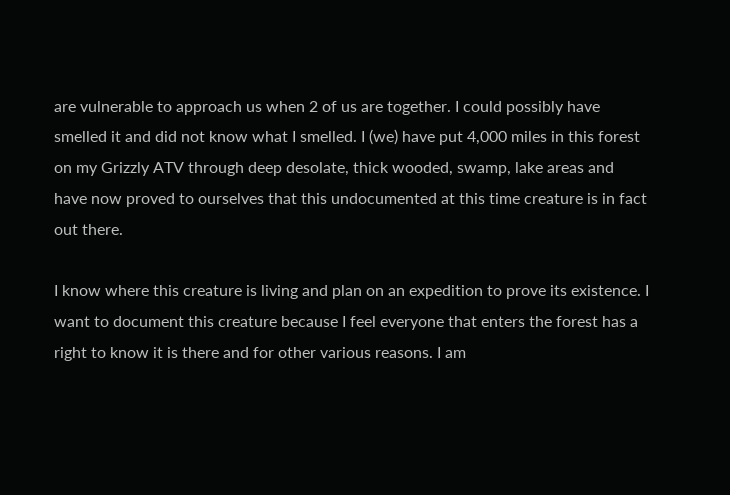are vulnerable to approach us when 2 of us are together. I could possibly have smelled it and did not know what I smelled. I (we) have put 4,000 miles in this forest on my Grizzly ATV through deep desolate, thick wooded, swamp, lake areas and have now proved to ourselves that this undocumented at this time creature is in fact out there.

I know where this creature is living and plan on an expedition to prove its existence. I want to document this creature because I feel everyone that enters the forest has a right to know it is there and for other various reasons. I am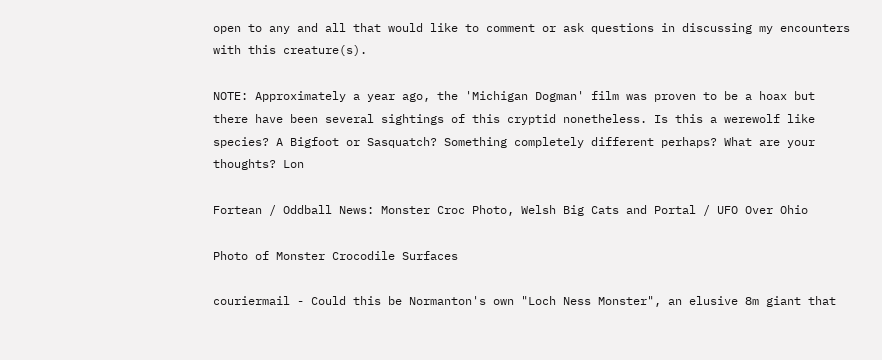open to any and all that would like to comment or ask questions in discussing my encounters with this creature(s).

NOTE: Approximately a year ago, the 'Michigan Dogman' film was proven to be a hoax but there have been several sightings of this cryptid nonetheless. Is this a werewolf like species? A Bigfoot or Sasquatch? Something completely different perhaps? What are your thoughts? Lon

Fortean / Oddball News: Monster Croc Photo, Welsh Big Cats and Portal / UFO Over Ohio

Photo of Monster Crocodile Surfaces

couriermail - Could this be Normanton's own "Loch Ness Monster", an elusive 8m giant that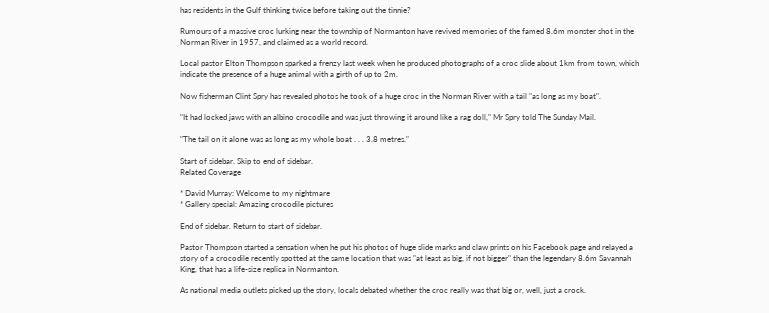has residents in the Gulf thinking twice before taking out the tinnie?

Rumours of a massive croc lurking near the township of Normanton have revived memories of the famed 8.6m monster shot in the Norman River in 1957, and claimed as a world record.

Local pastor Elton Thompson sparked a frenzy last week when he produced photographs of a croc slide about 1km from town, which indicate the presence of a huge animal with a girth of up to 2m.

Now fisherman Clint Spry has revealed photos he took of a huge croc in the Norman River with a tail "as long as my boat".

"It had locked jaws with an albino crocodile and was just throwing it around like a rag doll," Mr Spry told The Sunday Mail.

"The tail on it alone was as long as my whole boat . . . 3.8 metres."

Start of sidebar. Skip to end of sidebar.
Related Coverage

* David Murray: Welcome to my nightmare
* Gallery special: Amazing crocodile pictures

End of sidebar. Return to start of sidebar.

Pastor Thompson started a sensation when he put his photos of huge slide marks and claw prints on his Facebook page and relayed a story of a crocodile recently spotted at the same location that was "at least as big, if not bigger" than the legendary 8.6m Savannah King, that has a life-size replica in Normanton.

As national media outlets picked up the story, locals debated whether the croc really was that big or, well, just a crock.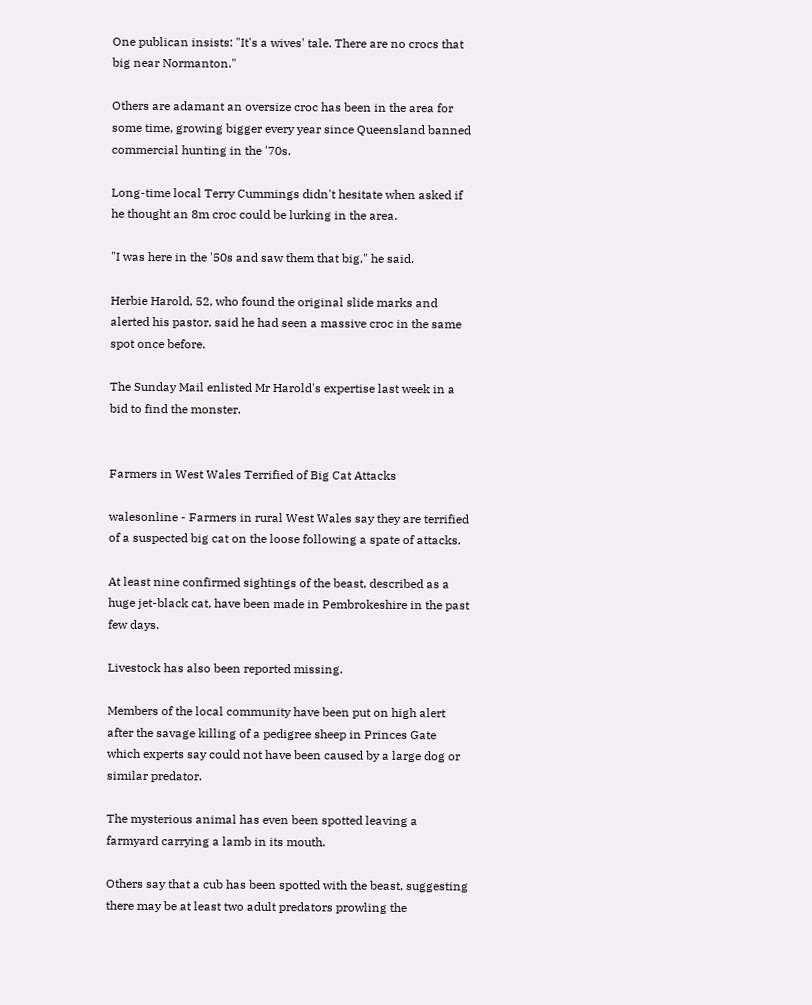One publican insists: "It's a wives' tale. There are no crocs that big near Normanton."

Others are adamant an oversize croc has been in the area for some time, growing bigger every year since Queensland banned commercial hunting in the '70s.

Long-time local Terry Cummings didn't hesitate when asked if he thought an 8m croc could be lurking in the area.

"I was here in the '50s and saw them that big," he said.

Herbie Harold, 52, who found the original slide marks and alerted his pastor, said he had seen a massive croc in the same spot once before.

The Sunday Mail enlisted Mr Harold's expertise last week in a bid to find the monster.


Farmers in West Wales Terrified of Big Cat Attacks

walesonline - Farmers in rural West Wales say they are terrified of a suspected big cat on the loose following a spate of attacks.

At least nine confirmed sightings of the beast, described as a huge jet-black cat, have been made in Pembrokeshire in the past few days.

Livestock has also been reported missing.

Members of the local community have been put on high alert after the savage killing of a pedigree sheep in Princes Gate which experts say could not have been caused by a large dog or similar predator.

The mysterious animal has even been spotted leaving a farmyard carrying a lamb in its mouth.

Others say that a cub has been spotted with the beast, suggesting there may be at least two adult predators prowling the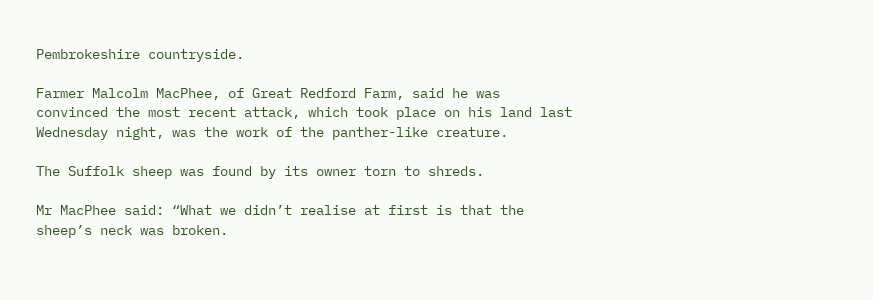Pembrokeshire countryside.

Farmer Malcolm MacPhee, of Great Redford Farm, said he was convinced the most recent attack, which took place on his land last Wednesday night, was the work of the panther-like creature.

The Suffolk sheep was found by its owner torn to shreds.

Mr MacPhee said: “What we didn’t realise at first is that the sheep’s neck was broken.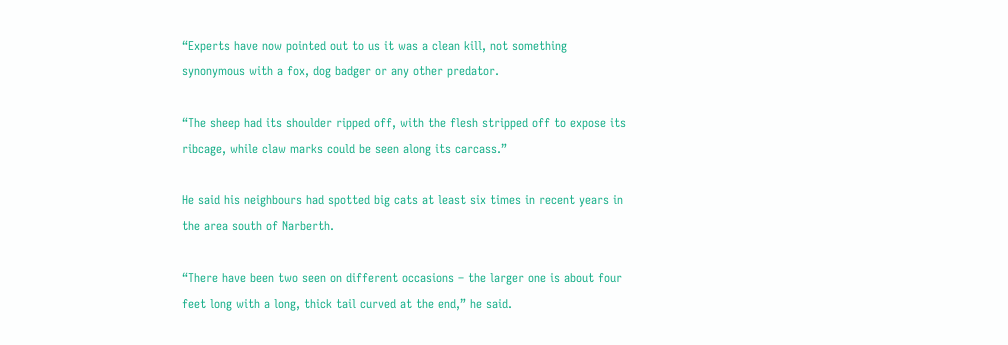“Experts have now pointed out to us it was a clean kill, not something synonymous with a fox, dog badger or any other predator.

“The sheep had its shoulder ripped off, with the flesh stripped off to expose its ribcage, while claw marks could be seen along its carcass.”

He said his neighbours had spotted big cats at least six times in recent years in the area south of Narberth.

“There have been two seen on different occasions – the larger one is about four feet long with a long, thick tail curved at the end,” he said.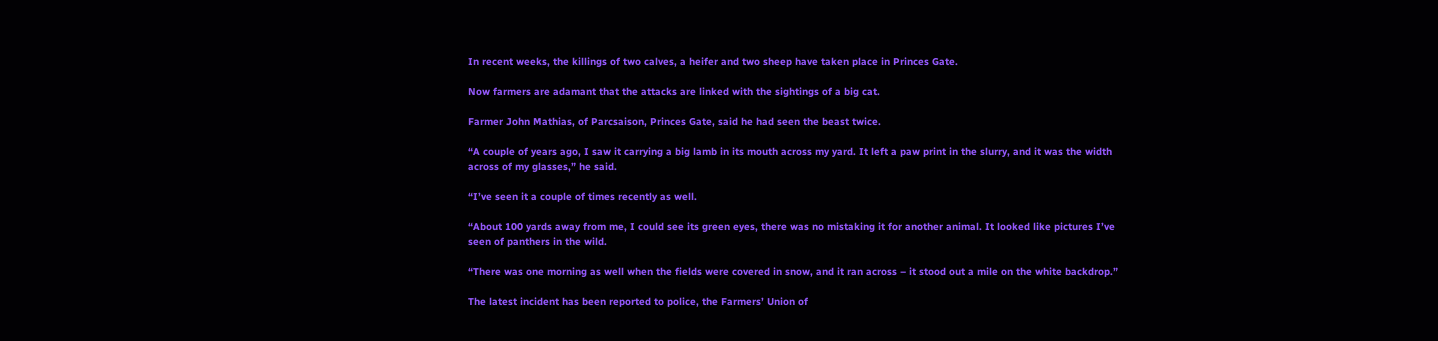In recent weeks, the killings of two calves, a heifer and two sheep have taken place in Princes Gate.

Now farmers are adamant that the attacks are linked with the sightings of a big cat.

Farmer John Mathias, of Parcsaison, Princes Gate, said he had seen the beast twice.

“A couple of years ago, I saw it carrying a big lamb in its mouth across my yard. It left a paw print in the slurry, and it was the width across of my glasses,” he said.

“I’ve seen it a couple of times recently as well.

“About 100 yards away from me, I could see its green eyes, there was no mistaking it for another animal. It looked like pictures I’ve seen of panthers in the wild.

“There was one morning as well when the fields were covered in snow, and it ran across – it stood out a mile on the white backdrop.”

The latest incident has been reported to police, the Farmers’ Union of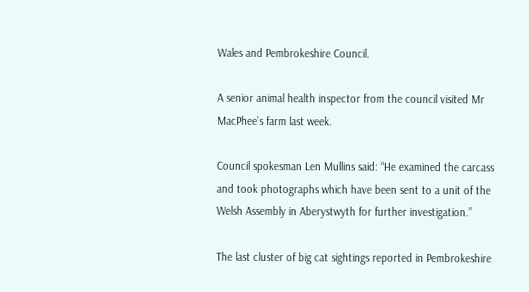Wales and Pembrokeshire Council.

A senior animal health inspector from the council visited Mr MacPhee’s farm last week.

Council spokesman Len Mullins said: “He examined the carcass and took photographs which have been sent to a unit of the Welsh Assembly in Aberystwyth for further investigation.”

The last cluster of big cat sightings reported in Pembrokeshire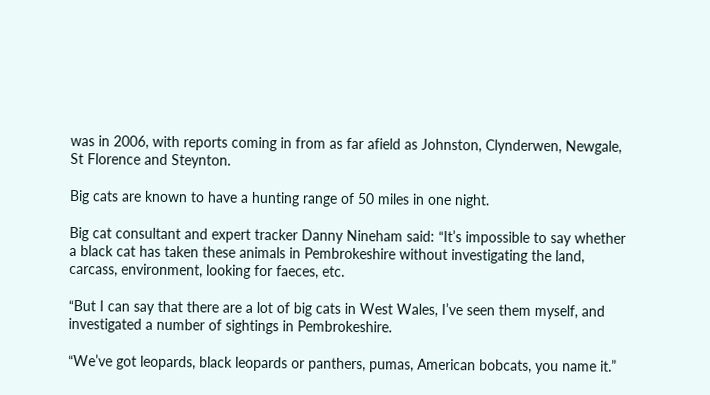was in 2006, with reports coming in from as far afield as Johnston, Clynderwen, Newgale, St Florence and Steynton.

Big cats are known to have a hunting range of 50 miles in one night.

Big cat consultant and expert tracker Danny Nineham said: “It’s impossible to say whether a black cat has taken these animals in Pembrokeshire without investigating the land, carcass, environment, looking for faeces, etc.

“But I can say that there are a lot of big cats in West Wales, I’ve seen them myself, and investigated a number of sightings in Pembrokeshire.

“We’ve got leopards, black leopards or panthers, pumas, American bobcats, you name it.”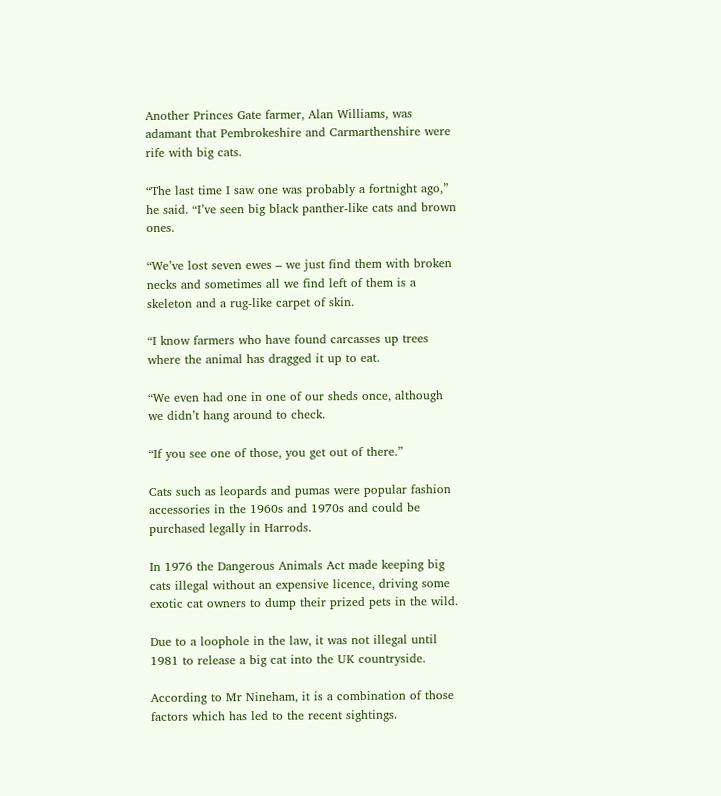Another Princes Gate farmer, Alan Williams, was adamant that Pembrokeshire and Carmarthenshire were rife with big cats.

“The last time I saw one was probably a fortnight ago,” he said. “I’ve seen big black panther-like cats and brown ones.

“We’ve lost seven ewes – we just find them with broken necks and sometimes all we find left of them is a skeleton and a rug-like carpet of skin.

“I know farmers who have found carcasses up trees where the animal has dragged it up to eat.

“We even had one in one of our sheds once, although we didn’t hang around to check.

“If you see one of those, you get out of there.”

Cats such as leopards and pumas were popular fashion accessories in the 1960s and 1970s and could be purchased legally in Harrods.

In 1976 the Dangerous Animals Act made keeping big cats illegal without an expensive licence, driving some exotic cat owners to dump their prized pets in the wild.

Due to a loophole in the law, it was not illegal until 1981 to release a big cat into the UK countryside.

According to Mr Nineham, it is a combination of those factors which has led to the recent sightings.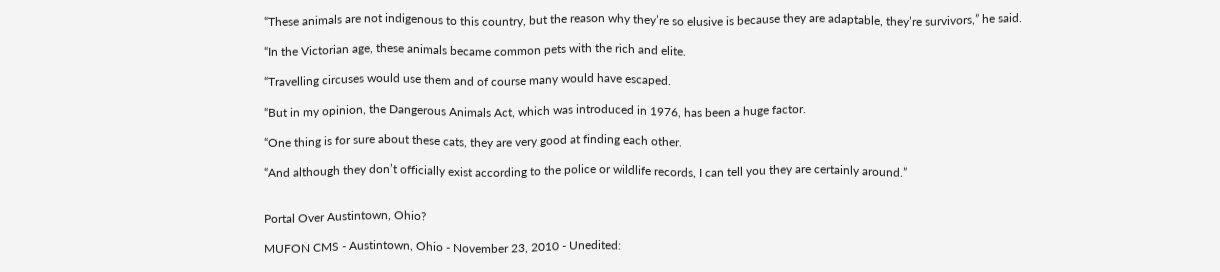“These animals are not indigenous to this country, but the reason why they’re so elusive is because they are adaptable, they’re survivors,” he said.

“In the Victorian age, these animals became common pets with the rich and elite.

“Travelling circuses would use them and of course many would have escaped.

“But in my opinion, the Dangerous Animals Act, which was introduced in 1976, has been a huge factor.

“One thing is for sure about these cats, they are very good at finding each other.

“And although they don’t officially exist according to the police or wildlife records, I can tell you they are certainly around.”


Portal Over Austintown, Ohio?

MUFON CMS - Austintown, Ohio - November 23, 2010 - Unedited: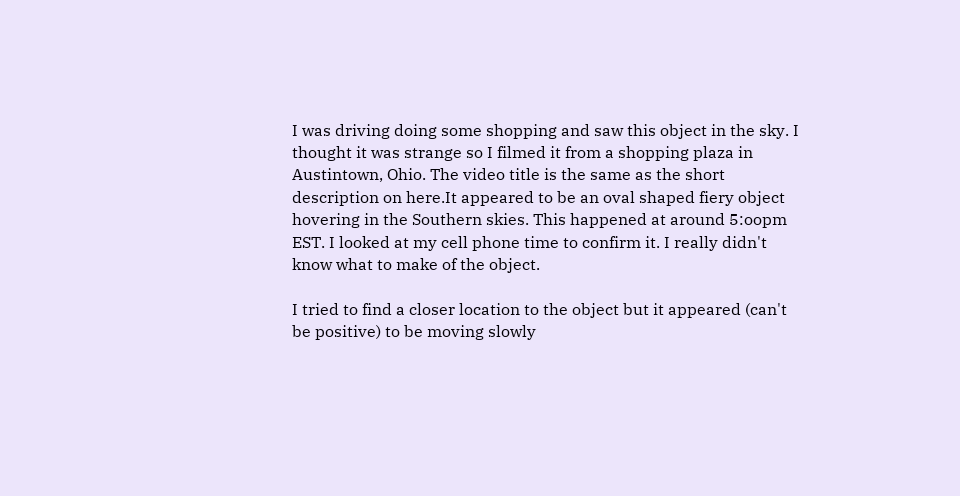I was driving doing some shopping and saw this object in the sky. I thought it was strange so I filmed it from a shopping plaza in Austintown, Ohio. The video title is the same as the short description on here.It appeared to be an oval shaped fiery object hovering in the Southern skies. This happened at around 5:oopm EST. I looked at my cell phone time to confirm it. I really didn't know what to make of the object.

I tried to find a closer location to the object but it appeared (can't be positive) to be moving slowly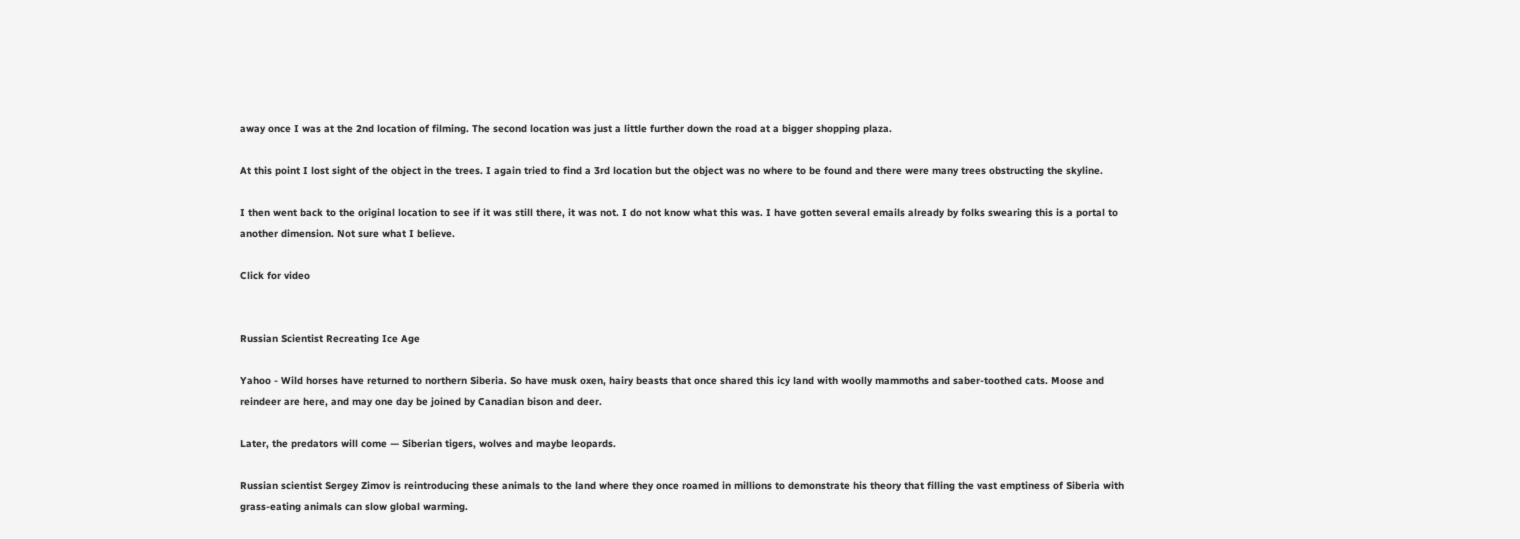away once I was at the 2nd location of filming. The second location was just a little further down the road at a bigger shopping plaza.

At this point I lost sight of the object in the trees. I again tried to find a 3rd location but the object was no where to be found and there were many trees obstructing the skyline.

I then went back to the original location to see if it was still there, it was not. I do not know what this was. I have gotten several emails already by folks swearing this is a portal to another dimension. Not sure what I believe.

Click for video


Russian Scientist Recreating Ice Age

Yahoo - Wild horses have returned to northern Siberia. So have musk oxen, hairy beasts that once shared this icy land with woolly mammoths and saber-toothed cats. Moose and reindeer are here, and may one day be joined by Canadian bison and deer.

Later, the predators will come — Siberian tigers, wolves and maybe leopards.

Russian scientist Sergey Zimov is reintroducing these animals to the land where they once roamed in millions to demonstrate his theory that filling the vast emptiness of Siberia with grass-eating animals can slow global warming.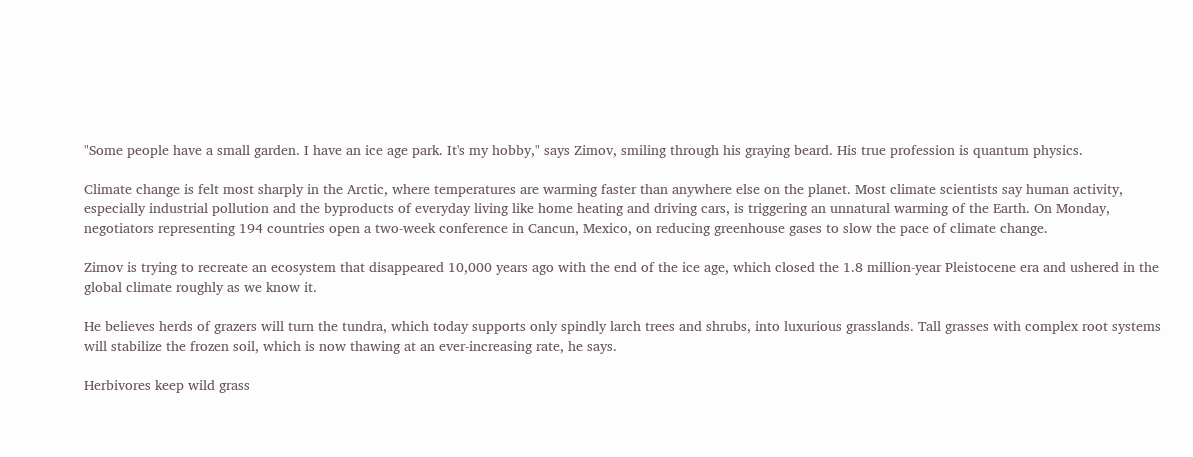"Some people have a small garden. I have an ice age park. It's my hobby," says Zimov, smiling through his graying beard. His true profession is quantum physics.

Climate change is felt most sharply in the Arctic, where temperatures are warming faster than anywhere else on the planet. Most climate scientists say human activity, especially industrial pollution and the byproducts of everyday living like home heating and driving cars, is triggering an unnatural warming of the Earth. On Monday, negotiators representing 194 countries open a two-week conference in Cancun, Mexico, on reducing greenhouse gases to slow the pace of climate change.

Zimov is trying to recreate an ecosystem that disappeared 10,000 years ago with the end of the ice age, which closed the 1.8 million-year Pleistocene era and ushered in the global climate roughly as we know it.

He believes herds of grazers will turn the tundra, which today supports only spindly larch trees and shrubs, into luxurious grasslands. Tall grasses with complex root systems will stabilize the frozen soil, which is now thawing at an ever-increasing rate, he says.

Herbivores keep wild grass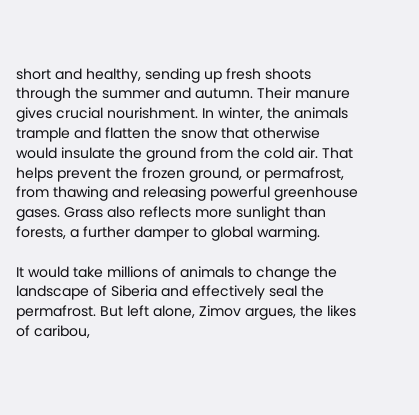short and healthy, sending up fresh shoots through the summer and autumn. Their manure gives crucial nourishment. In winter, the animals trample and flatten the snow that otherwise would insulate the ground from the cold air. That helps prevent the frozen ground, or permafrost, from thawing and releasing powerful greenhouse gases. Grass also reflects more sunlight than forests, a further damper to global warming.

It would take millions of animals to change the landscape of Siberia and effectively seal the permafrost. But left alone, Zimov argues, the likes of caribou,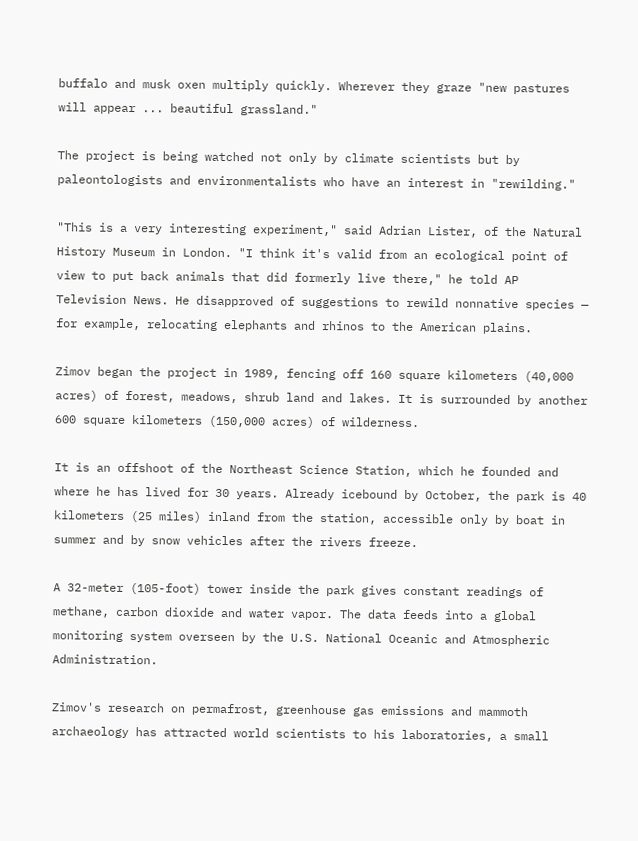buffalo and musk oxen multiply quickly. Wherever they graze "new pastures will appear ... beautiful grassland."

The project is being watched not only by climate scientists but by paleontologists and environmentalists who have an interest in "rewilding."

"This is a very interesting experiment," said Adrian Lister, of the Natural History Museum in London. "I think it's valid from an ecological point of view to put back animals that did formerly live there," he told AP Television News. He disapproved of suggestions to rewild nonnative species — for example, relocating elephants and rhinos to the American plains.

Zimov began the project in 1989, fencing off 160 square kilometers (40,000 acres) of forest, meadows, shrub land and lakes. It is surrounded by another 600 square kilometers (150,000 acres) of wilderness.

It is an offshoot of the Northeast Science Station, which he founded and where he has lived for 30 years. Already icebound by October, the park is 40 kilometers (25 miles) inland from the station, accessible only by boat in summer and by snow vehicles after the rivers freeze.

A 32-meter (105-foot) tower inside the park gives constant readings of methane, carbon dioxide and water vapor. The data feeds into a global monitoring system overseen by the U.S. National Oceanic and Atmospheric Administration.

Zimov's research on permafrost, greenhouse gas emissions and mammoth archaeology has attracted world scientists to his laboratories, a small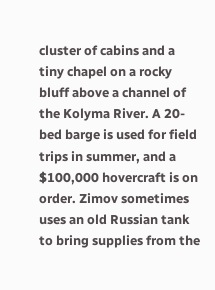cluster of cabins and a tiny chapel on a rocky bluff above a channel of the Kolyma River. A 20-bed barge is used for field trips in summer, and a $100,000 hovercraft is on order. Zimov sometimes uses an old Russian tank to bring supplies from the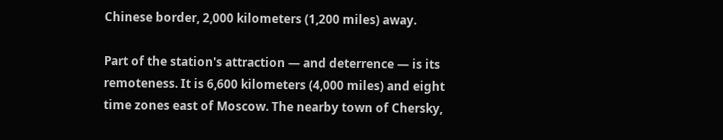Chinese border, 2,000 kilometers (1,200 miles) away.

Part of the station's attraction — and deterrence — is its remoteness. It is 6,600 kilometers (4,000 miles) and eight time zones east of Moscow. The nearby town of Chersky,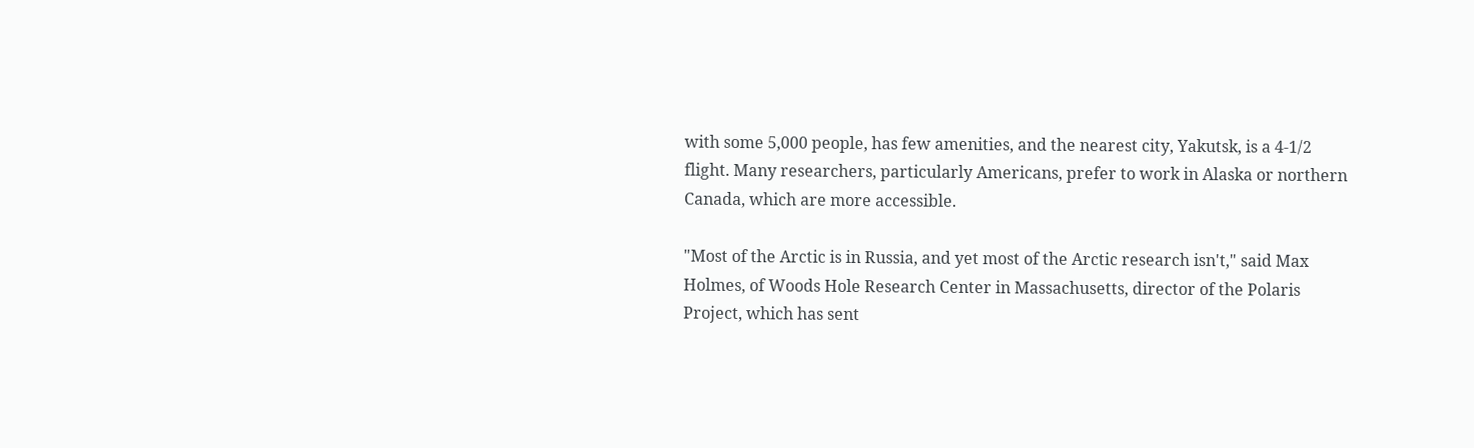with some 5,000 people, has few amenities, and the nearest city, Yakutsk, is a 4-1/2 flight. Many researchers, particularly Americans, prefer to work in Alaska or northern Canada, which are more accessible.

"Most of the Arctic is in Russia, and yet most of the Arctic research isn't," said Max Holmes, of Woods Hole Research Center in Massachusetts, director of the Polaris Project, which has sent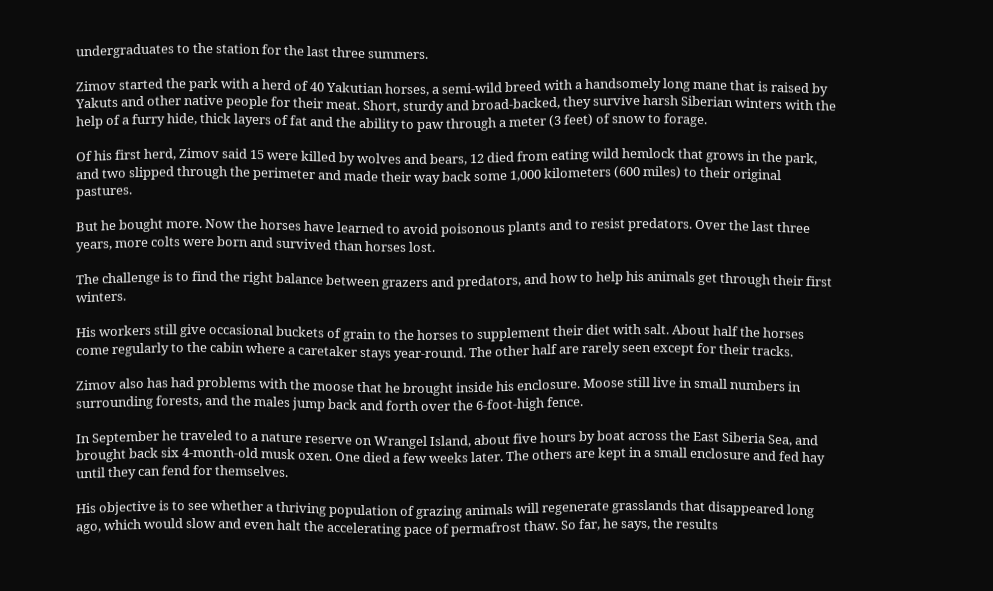undergraduates to the station for the last three summers.

Zimov started the park with a herd of 40 Yakutian horses, a semi-wild breed with a handsomely long mane that is raised by Yakuts and other native people for their meat. Short, sturdy and broad-backed, they survive harsh Siberian winters with the help of a furry hide, thick layers of fat and the ability to paw through a meter (3 feet) of snow to forage.

Of his first herd, Zimov said 15 were killed by wolves and bears, 12 died from eating wild hemlock that grows in the park, and two slipped through the perimeter and made their way back some 1,000 kilometers (600 miles) to their original pastures.

But he bought more. Now the horses have learned to avoid poisonous plants and to resist predators. Over the last three years, more colts were born and survived than horses lost.

The challenge is to find the right balance between grazers and predators, and how to help his animals get through their first winters.

His workers still give occasional buckets of grain to the horses to supplement their diet with salt. About half the horses come regularly to the cabin where a caretaker stays year-round. The other half are rarely seen except for their tracks.

Zimov also has had problems with the moose that he brought inside his enclosure. Moose still live in small numbers in surrounding forests, and the males jump back and forth over the 6-foot-high fence.

In September he traveled to a nature reserve on Wrangel Island, about five hours by boat across the East Siberia Sea, and brought back six 4-month-old musk oxen. One died a few weeks later. The others are kept in a small enclosure and fed hay until they can fend for themselves.

His objective is to see whether a thriving population of grazing animals will regenerate grasslands that disappeared long ago, which would slow and even halt the accelerating pace of permafrost thaw. So far, he says, the results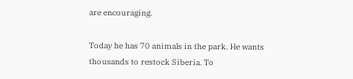are encouraging.

Today he has 70 animals in the park. He wants thousands to restock Siberia. To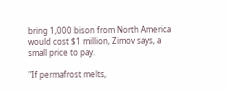bring 1,000 bison from North America would cost $1 million, Zimov says, a small price to pay.

"If permafrost melts,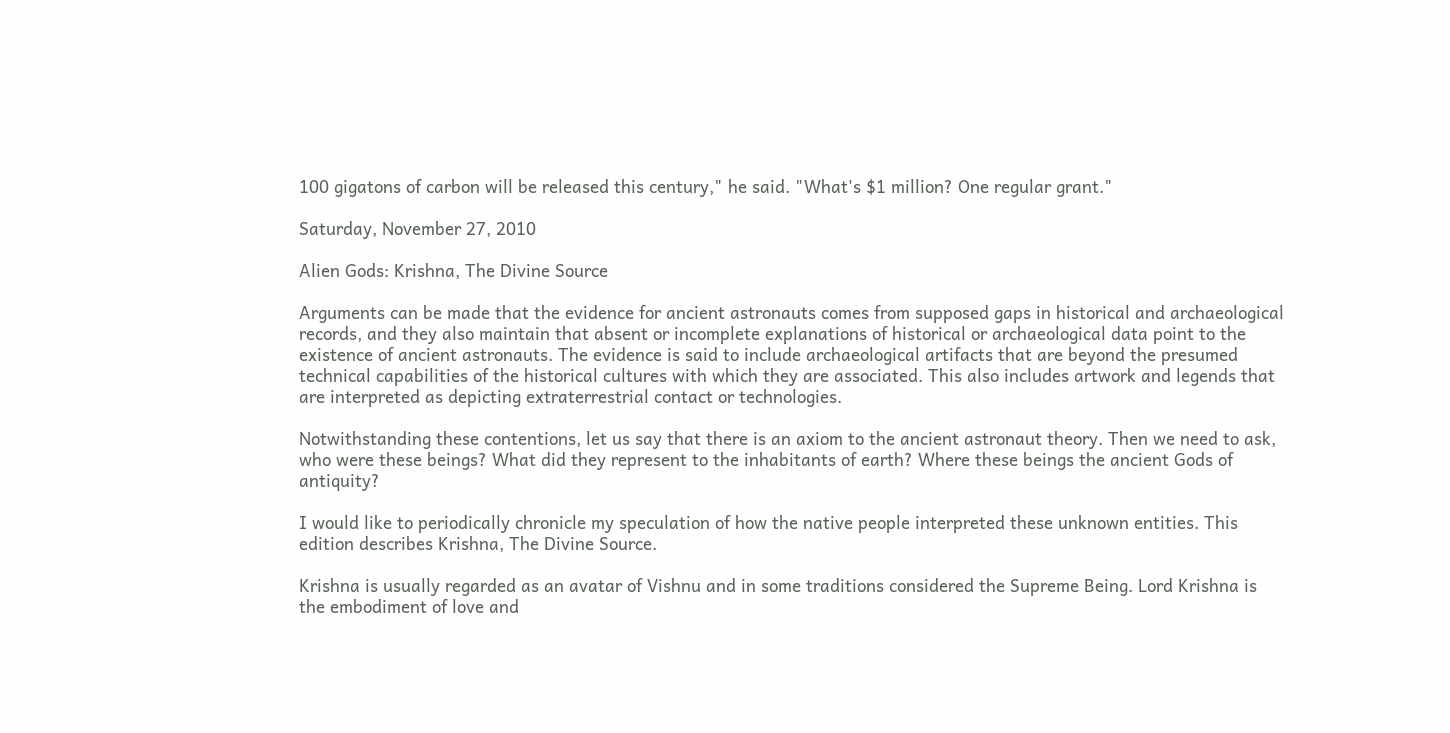100 gigatons of carbon will be released this century," he said. "What's $1 million? One regular grant."

Saturday, November 27, 2010

Alien Gods: Krishna, The Divine Source

Arguments can be made that the evidence for ancient astronauts comes from supposed gaps in historical and archaeological records, and they also maintain that absent or incomplete explanations of historical or archaeological data point to the existence of ancient astronauts. The evidence is said to include archaeological artifacts that are beyond the presumed technical capabilities of the historical cultures with which they are associated. This also includes artwork and legends that are interpreted as depicting extraterrestrial contact or technologies.

Notwithstanding these contentions, let us say that there is an axiom to the ancient astronaut theory. Then we need to ask, who were these beings? What did they represent to the inhabitants of earth? Where these beings the ancient Gods of antiquity?

I would like to periodically chronicle my speculation of how the native people interpreted these unknown entities. This edition describes Krishna, The Divine Source.

Krishna is usually regarded as an avatar of Vishnu and in some traditions considered the Supreme Being. Lord Krishna is the embodiment of love and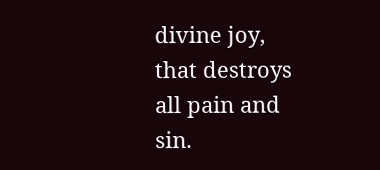divine joy, that destroys all pain and sin.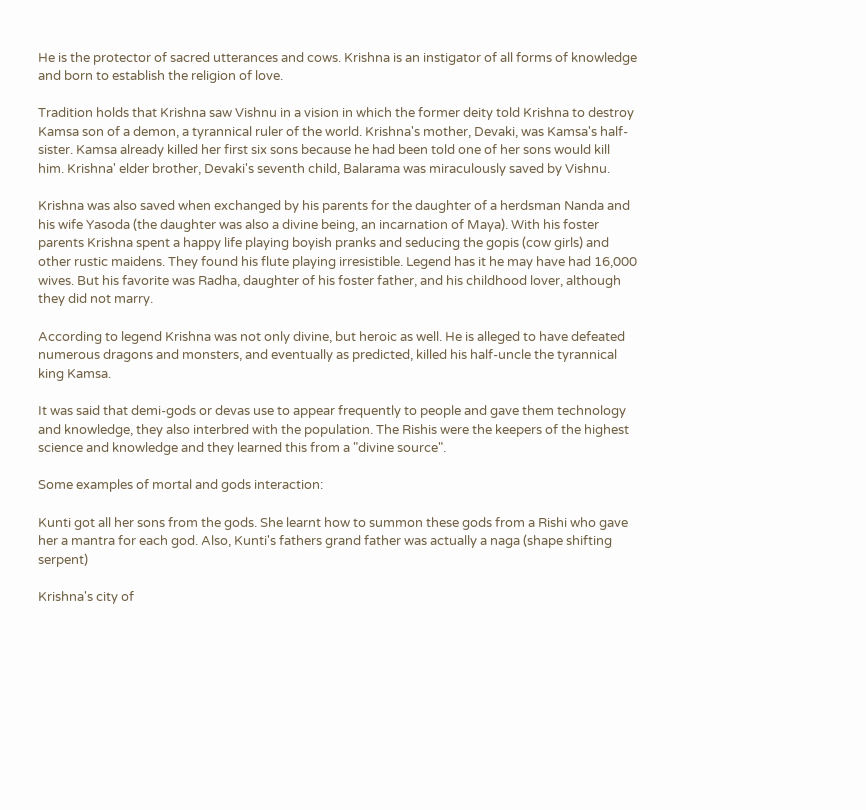He is the protector of sacred utterances and cows. Krishna is an instigator of all forms of knowledge and born to establish the religion of love.

Tradition holds that Krishna saw Vishnu in a vision in which the former deity told Krishna to destroy Kamsa son of a demon, a tyrannical ruler of the world. Krishna's mother, Devaki, was Kamsa's half-sister. Kamsa already killed her first six sons because he had been told one of her sons would kill him. Krishna' elder brother, Devaki's seventh child, Balarama was miraculously saved by Vishnu.

Krishna was also saved when exchanged by his parents for the daughter of a herdsman Nanda and his wife Yasoda (the daughter was also a divine being, an incarnation of Maya). With his foster parents Krishna spent a happy life playing boyish pranks and seducing the gopis (cow girls) and other rustic maidens. They found his flute playing irresistible. Legend has it he may have had 16,000 wives. But his favorite was Radha, daughter of his foster father, and his childhood lover, although they did not marry.

According to legend Krishna was not only divine, but heroic as well. He is alleged to have defeated numerous dragons and monsters, and eventually as predicted, killed his half-uncle the tyrannical king Kamsa.

It was said that demi-gods or devas use to appear frequently to people and gave them technology and knowledge, they also interbred with the population. The Rishis were the keepers of the highest science and knowledge and they learned this from a "divine source".

Some examples of mortal and gods interaction:

Kunti got all her sons from the gods. She learnt how to summon these gods from a Rishi who gave her a mantra for each god. Also, Kunti's fathers grand father was actually a naga (shape shifting serpent)

Krishna's city of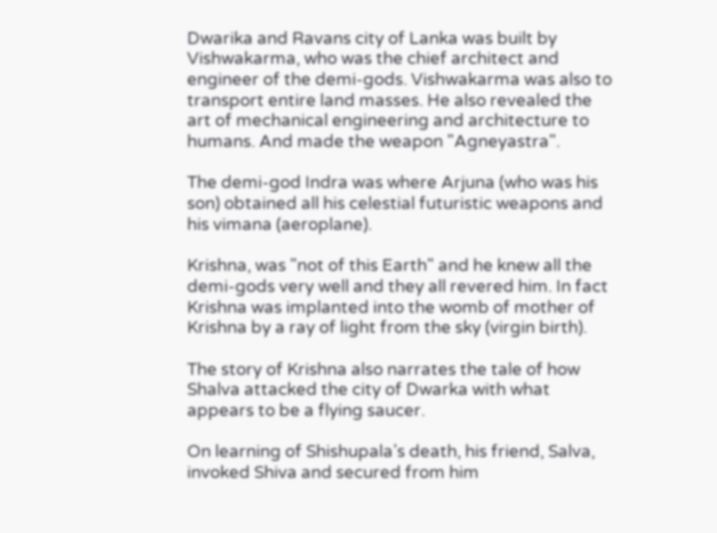Dwarika and Ravans city of Lanka was built by Vishwakarma, who was the chief architect and engineer of the demi-gods. Vishwakarma was also to transport entire land masses. He also revealed the art of mechanical engineering and architecture to humans. And made the weapon "Agneyastra".

The demi-god Indra was where Arjuna (who was his son) obtained all his celestial futuristic weapons and his vimana (aeroplane).

Krishna, was "not of this Earth" and he knew all the demi-gods very well and they all revered him. In fact Krishna was implanted into the womb of mother of Krishna by a ray of light from the sky (virgin birth).

The story of Krishna also narrates the tale of how Shalva attacked the city of Dwarka with what appears to be a flying saucer.

On learning of Shishupala’s death, his friend, Salva, invoked Shiva and secured from him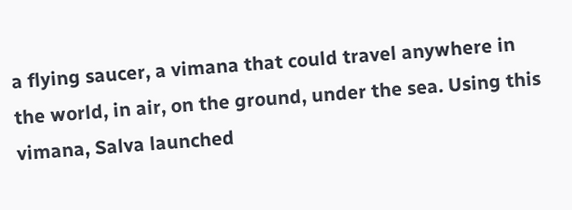a flying saucer, a vimana that could travel anywhere in the world, in air, on the ground, under the sea. Using this vimana, Salva launched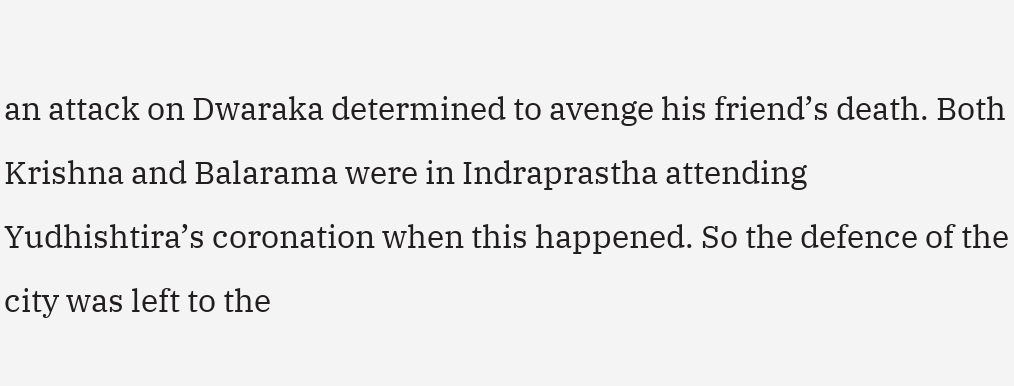an attack on Dwaraka determined to avenge his friend’s death. Both Krishna and Balarama were in Indraprastha attending Yudhishtira’s coronation when this happened. So the defence of the city was left to the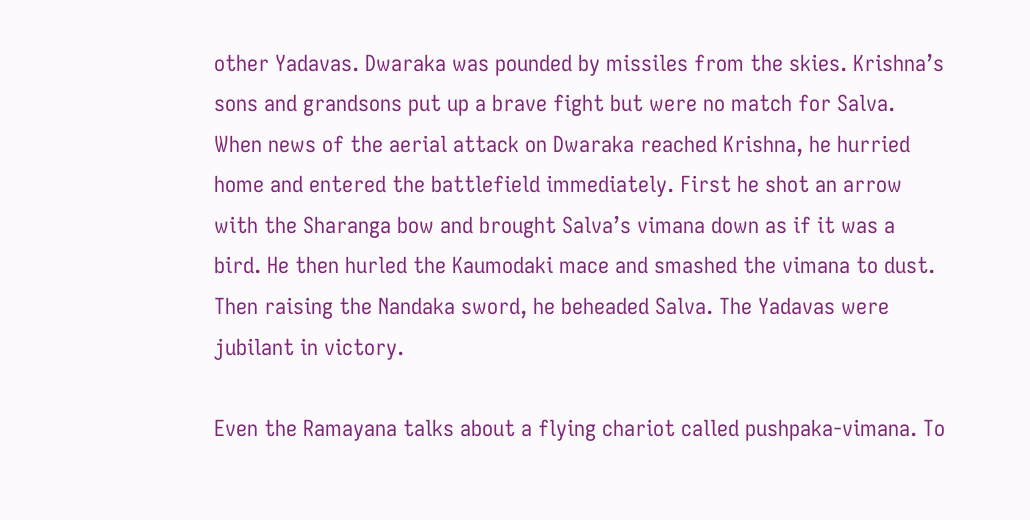other Yadavas. Dwaraka was pounded by missiles from the skies. Krishna’s sons and grandsons put up a brave fight but were no match for Salva. When news of the aerial attack on Dwaraka reached Krishna, he hurried home and entered the battlefield immediately. First he shot an arrow with the Sharanga bow and brought Salva’s vimana down as if it was a bird. He then hurled the Kaumodaki mace and smashed the vimana to dust. Then raising the Nandaka sword, he beheaded Salva. The Yadavas were jubilant in victory.

Even the Ramayana talks about a flying chariot called pushpaka-vimana. To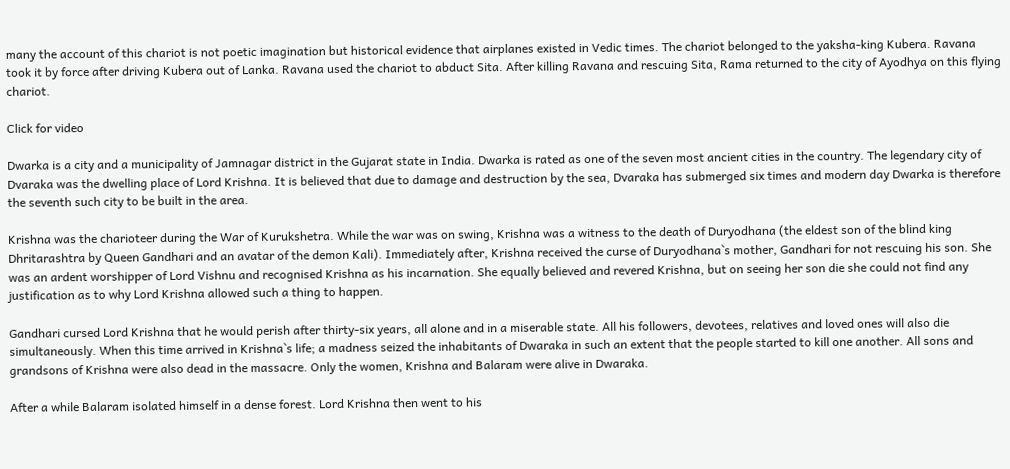many the account of this chariot is not poetic imagination but historical evidence that airplanes existed in Vedic times. The chariot belonged to the yaksha-king Kubera. Ravana took it by force after driving Kubera out of Lanka. Ravana used the chariot to abduct Sita. After killing Ravana and rescuing Sita, Rama returned to the city of Ayodhya on this flying chariot.

Click for video

Dwarka is a city and a municipality of Jamnagar district in the Gujarat state in India. Dwarka is rated as one of the seven most ancient cities in the country. The legendary city of Dvaraka was the dwelling place of Lord Krishna. It is believed that due to damage and destruction by the sea, Dvaraka has submerged six times and modern day Dwarka is therefore the seventh such city to be built in the area.

Krishna was the charioteer during the War of Kurukshetra. While the war was on swing, Krishna was a witness to the death of Duryodhana (the eldest son of the blind king Dhritarashtra by Queen Gandhari and an avatar of the demon Kali). Immediately after, Krishna received the curse of Duryodhana`s mother, Gandhari for not rescuing his son. She was an ardent worshipper of Lord Vishnu and recognised Krishna as his incarnation. She equally believed and revered Krishna, but on seeing her son die she could not find any justification as to why Lord Krishna allowed such a thing to happen.

Gandhari cursed Lord Krishna that he would perish after thirty-six years, all alone and in a miserable state. All his followers, devotees, relatives and loved ones will also die simultaneously. When this time arrived in Krishna`s life; a madness seized the inhabitants of Dwaraka in such an extent that the people started to kill one another. All sons and grandsons of Krishna were also dead in the massacre. Only the women, Krishna and Balaram were alive in Dwaraka.

After a while Balaram isolated himself in a dense forest. Lord Krishna then went to his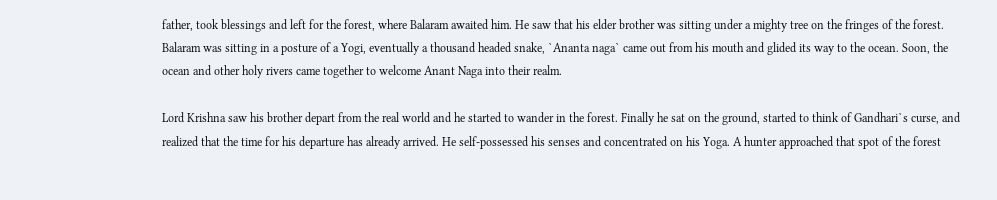father, took blessings and left for the forest, where Balaram awaited him. He saw that his elder brother was sitting under a mighty tree on the fringes of the forest. Balaram was sitting in a posture of a Yogi, eventually a thousand headed snake, `Ananta naga` came out from his mouth and glided its way to the ocean. Soon, the ocean and other holy rivers came together to welcome Anant Naga into their realm.

Lord Krishna saw his brother depart from the real world and he started to wander in the forest. Finally he sat on the ground, started to think of Gandhari`s curse, and realized that the time for his departure has already arrived. He self-possessed his senses and concentrated on his Yoga. A hunter approached that spot of the forest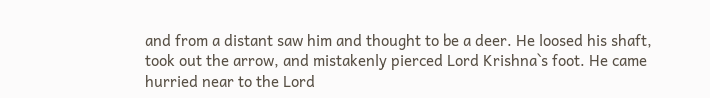and from a distant saw him and thought to be a deer. He loosed his shaft, took out the arrow, and mistakenly pierced Lord Krishna`s foot. He came hurried near to the Lord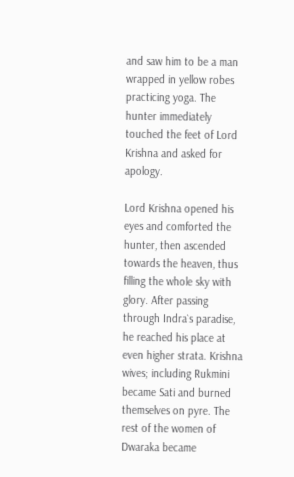and saw him to be a man wrapped in yellow robes practicing yoga. The hunter immediately touched the feet of Lord Krishna and asked for apology.

Lord Krishna opened his eyes and comforted the hunter, then ascended towards the heaven, thus filling the whole sky with glory. After passing through Indra`s paradise, he reached his place at even higher strata. Krishna wives; including Rukmini became Sati and burned themselves on pyre. The rest of the women of Dwaraka became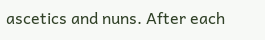ascetics and nuns. After each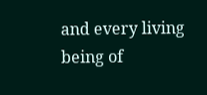and every living being of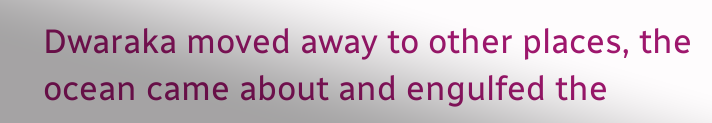Dwaraka moved away to other places, the ocean came about and engulfed the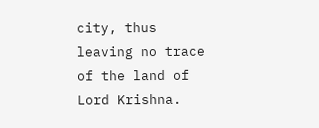city, thus leaving no trace of the land of Lord Krishna.